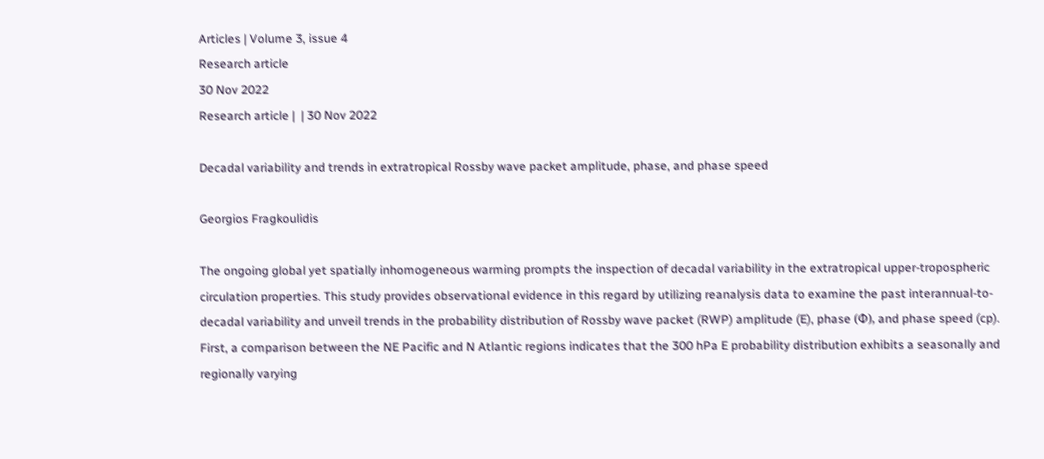Articles | Volume 3, issue 4
Research article
30 Nov 2022
Research article |  | 30 Nov 2022

Decadal variability and trends in extratropical Rossby wave packet amplitude, phase, and phase speed

Georgios Fragkoulidis

The ongoing global yet spatially inhomogeneous warming prompts the inspection of decadal variability in the extratropical upper-tropospheric circulation properties. This study provides observational evidence in this regard by utilizing reanalysis data to examine the past interannual-to-decadal variability and unveil trends in the probability distribution of Rossby wave packet (RWP) amplitude (E), phase (Φ), and phase speed (cp). First, a comparison between the NE Pacific and N Atlantic regions indicates that the 300 hPa E probability distribution exhibits a seasonally and regionally varying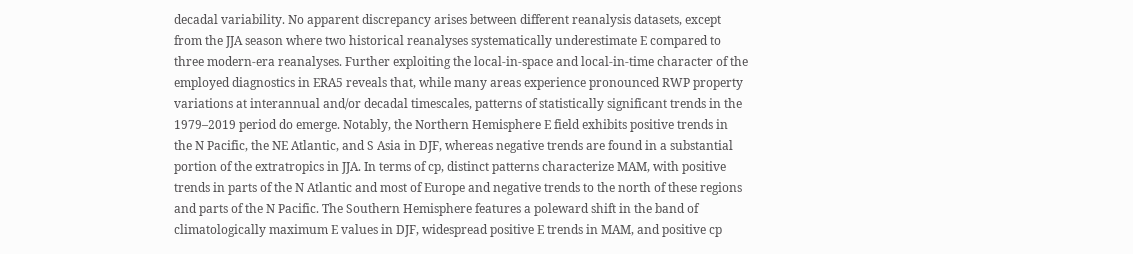decadal variability. No apparent discrepancy arises between different reanalysis datasets, except from the JJA season where two historical reanalyses systematically underestimate E compared to three modern-era reanalyses. Further exploiting the local-in-space and local-in-time character of the employed diagnostics in ERA5 reveals that, while many areas experience pronounced RWP property variations at interannual and/or decadal timescales, patterns of statistically significant trends in the 1979–2019 period do emerge. Notably, the Northern Hemisphere E field exhibits positive trends in the N Pacific, the NE Atlantic, and S Asia in DJF, whereas negative trends are found in a substantial portion of the extratropics in JJA. In terms of cp, distinct patterns characterize MAM, with positive trends in parts of the N Atlantic and most of Europe and negative trends to the north of these regions and parts of the N Pacific. The Southern Hemisphere features a poleward shift in the band of climatologically maximum E values in DJF, widespread positive E trends in MAM, and positive cp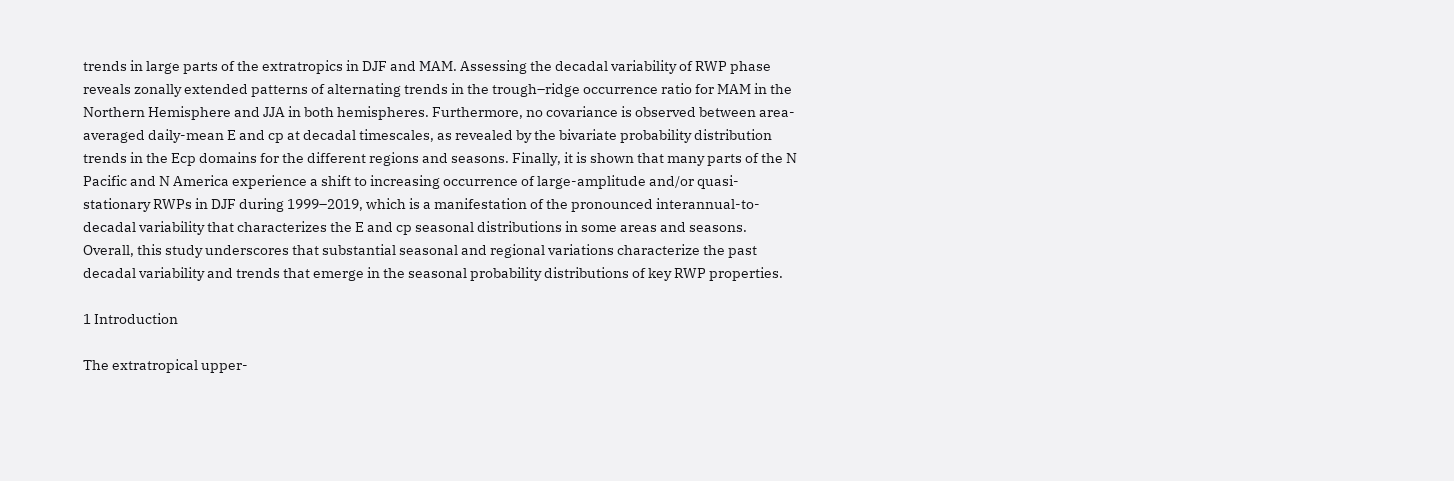trends in large parts of the extratropics in DJF and MAM. Assessing the decadal variability of RWP phase reveals zonally extended patterns of alternating trends in the trough–ridge occurrence ratio for MAM in the Northern Hemisphere and JJA in both hemispheres. Furthermore, no covariance is observed between area-averaged daily-mean E and cp at decadal timescales, as revealed by the bivariate probability distribution trends in the Ecp domains for the different regions and seasons. Finally, it is shown that many parts of the N Pacific and N America experience a shift to increasing occurrence of large-amplitude and/or quasi-stationary RWPs in DJF during 1999–2019, which is a manifestation of the pronounced interannual-to-decadal variability that characterizes the E and cp seasonal distributions in some areas and seasons. Overall, this study underscores that substantial seasonal and regional variations characterize the past decadal variability and trends that emerge in the seasonal probability distributions of key RWP properties.

1 Introduction

The extratropical upper-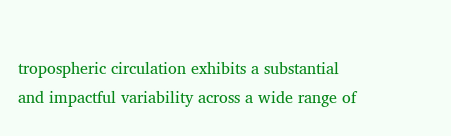tropospheric circulation exhibits a substantial and impactful variability across a wide range of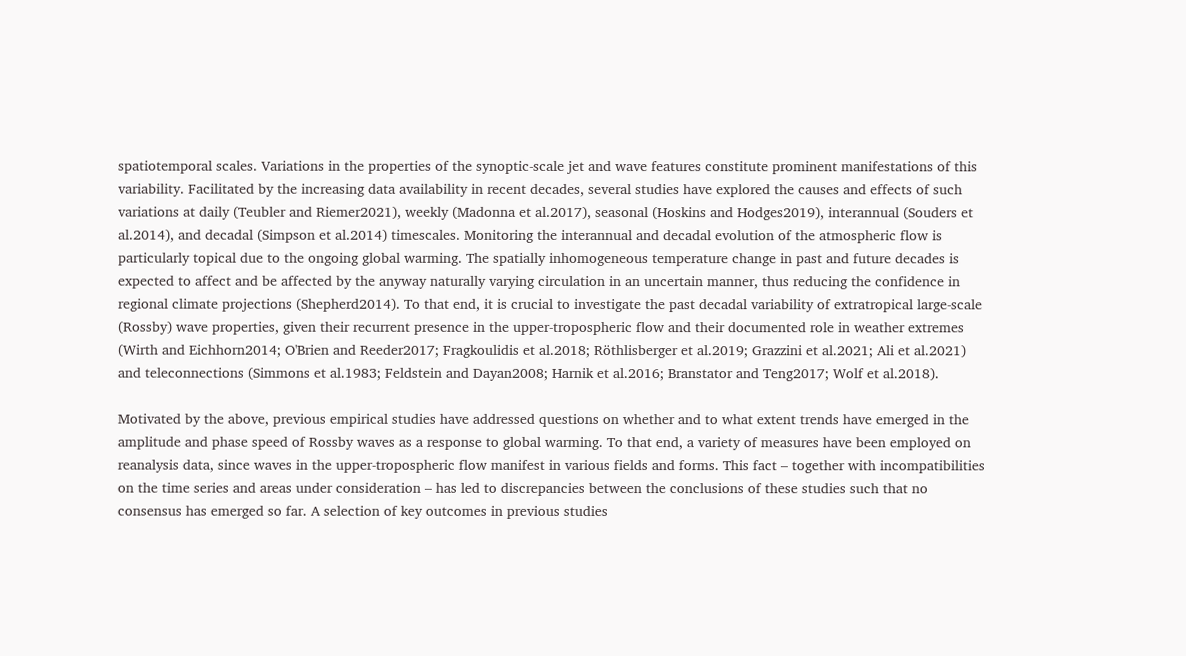spatiotemporal scales. Variations in the properties of the synoptic-scale jet and wave features constitute prominent manifestations of this variability. Facilitated by the increasing data availability in recent decades, several studies have explored the causes and effects of such variations at daily (Teubler and Riemer2021), weekly (Madonna et al.2017), seasonal (Hoskins and Hodges2019), interannual (Souders et al.2014), and decadal (Simpson et al.2014) timescales. Monitoring the interannual and decadal evolution of the atmospheric flow is particularly topical due to the ongoing global warming. The spatially inhomogeneous temperature change in past and future decades is expected to affect and be affected by the anyway naturally varying circulation in an uncertain manner, thus reducing the confidence in regional climate projections (Shepherd2014). To that end, it is crucial to investigate the past decadal variability of extratropical large-scale (Rossby) wave properties, given their recurrent presence in the upper-tropospheric flow and their documented role in weather extremes (Wirth and Eichhorn2014; O'Brien and Reeder2017; Fragkoulidis et al.2018; Röthlisberger et al.2019; Grazzini et al.2021; Ali et al.2021) and teleconnections (Simmons et al.1983; Feldstein and Dayan2008; Harnik et al.2016; Branstator and Teng2017; Wolf et al.2018).

Motivated by the above, previous empirical studies have addressed questions on whether and to what extent trends have emerged in the amplitude and phase speed of Rossby waves as a response to global warming. To that end, a variety of measures have been employed on reanalysis data, since waves in the upper-tropospheric flow manifest in various fields and forms. This fact – together with incompatibilities on the time series and areas under consideration – has led to discrepancies between the conclusions of these studies such that no consensus has emerged so far. A selection of key outcomes in previous studies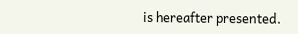is hereafter presented.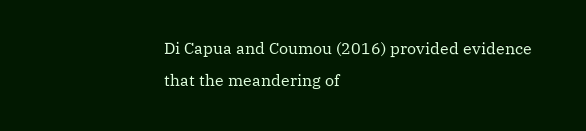Di Capua and Coumou (2016) provided evidence that the meandering of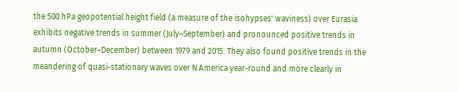the 500 hPa geopotential height field (a measure of the isohypses' waviness) over Eurasia exhibits negative trends in summer (July–September) and pronounced positive trends in autumn (October–December) between 1979 and 2015. They also found positive trends in the meandering of quasi-stationary waves over N America year-round and more clearly in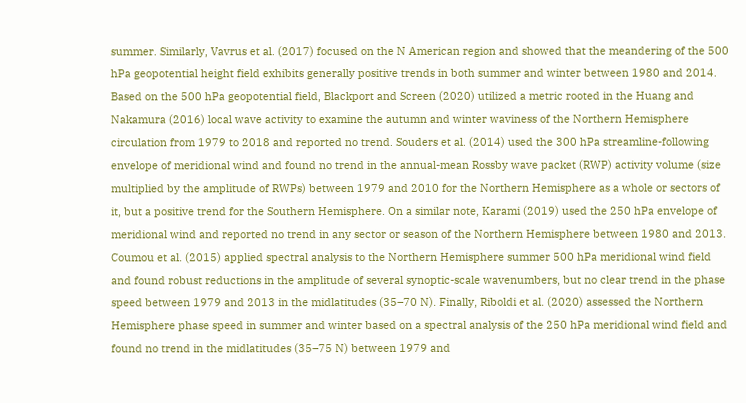summer. Similarly, Vavrus et al. (2017) focused on the N American region and showed that the meandering of the 500 hPa geopotential height field exhibits generally positive trends in both summer and winter between 1980 and 2014. Based on the 500 hPa geopotential field, Blackport and Screen (2020) utilized a metric rooted in the Huang and Nakamura (2016) local wave activity to examine the autumn and winter waviness of the Northern Hemisphere circulation from 1979 to 2018 and reported no trend. Souders et al. (2014) used the 300 hPa streamline-following envelope of meridional wind and found no trend in the annual-mean Rossby wave packet (RWP) activity volume (size multiplied by the amplitude of RWPs) between 1979 and 2010 for the Northern Hemisphere as a whole or sectors of it, but a positive trend for the Southern Hemisphere. On a similar note, Karami (2019) used the 250 hPa envelope of meridional wind and reported no trend in any sector or season of the Northern Hemisphere between 1980 and 2013. Coumou et al. (2015) applied spectral analysis to the Northern Hemisphere summer 500 hPa meridional wind field and found robust reductions in the amplitude of several synoptic-scale wavenumbers, but no clear trend in the phase speed between 1979 and 2013 in the midlatitudes (35–70 N). Finally, Riboldi et al. (2020) assessed the Northern Hemisphere phase speed in summer and winter based on a spectral analysis of the 250 hPa meridional wind field and found no trend in the midlatitudes (35–75 N) between 1979 and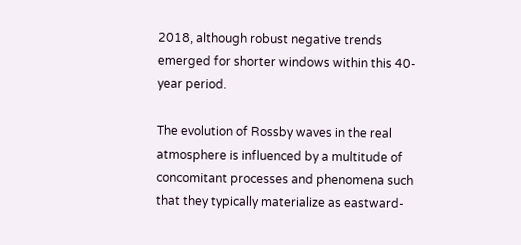2018, although robust negative trends emerged for shorter windows within this 40-year period.

The evolution of Rossby waves in the real atmosphere is influenced by a multitude of concomitant processes and phenomena such that they typically materialize as eastward-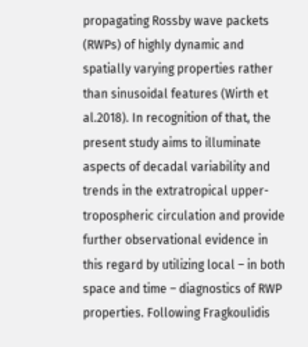propagating Rossby wave packets (RWPs) of highly dynamic and spatially varying properties rather than sinusoidal features (Wirth et al.2018). In recognition of that, the present study aims to illuminate aspects of decadal variability and trends in the extratropical upper-tropospheric circulation and provide further observational evidence in this regard by utilizing local – in both space and time – diagnostics of RWP properties. Following Fragkoulidis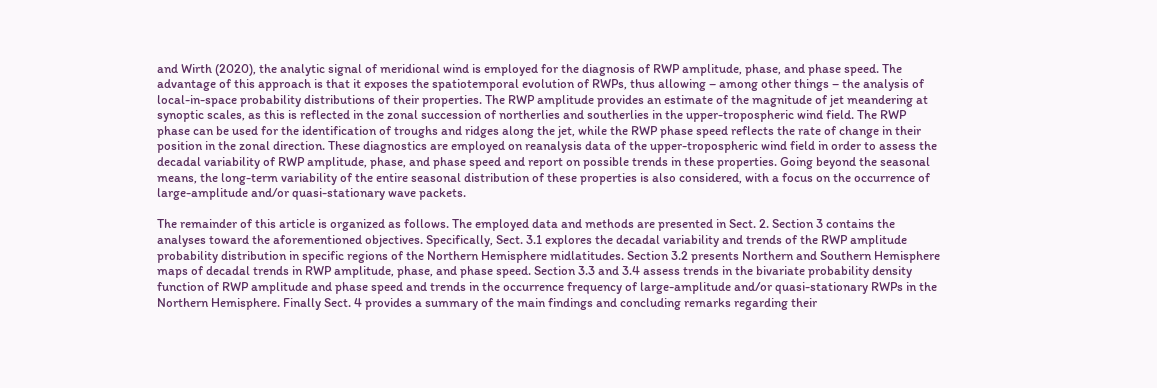and Wirth (2020), the analytic signal of meridional wind is employed for the diagnosis of RWP amplitude, phase, and phase speed. The advantage of this approach is that it exposes the spatiotemporal evolution of RWPs, thus allowing – among other things – the analysis of local-in-space probability distributions of their properties. The RWP amplitude provides an estimate of the magnitude of jet meandering at synoptic scales, as this is reflected in the zonal succession of northerlies and southerlies in the upper-tropospheric wind field. The RWP phase can be used for the identification of troughs and ridges along the jet, while the RWP phase speed reflects the rate of change in their position in the zonal direction. These diagnostics are employed on reanalysis data of the upper-tropospheric wind field in order to assess the decadal variability of RWP amplitude, phase, and phase speed and report on possible trends in these properties. Going beyond the seasonal means, the long-term variability of the entire seasonal distribution of these properties is also considered, with a focus on the occurrence of large-amplitude and/or quasi-stationary wave packets.

The remainder of this article is organized as follows. The employed data and methods are presented in Sect. 2. Section 3 contains the analyses toward the aforementioned objectives. Specifically, Sect. 3.1 explores the decadal variability and trends of the RWP amplitude probability distribution in specific regions of the Northern Hemisphere midlatitudes. Section 3.2 presents Northern and Southern Hemisphere maps of decadal trends in RWP amplitude, phase, and phase speed. Section 3.3 and 3.4 assess trends in the bivariate probability density function of RWP amplitude and phase speed and trends in the occurrence frequency of large-amplitude and/or quasi-stationary RWPs in the Northern Hemisphere. Finally Sect. 4 provides a summary of the main findings and concluding remarks regarding their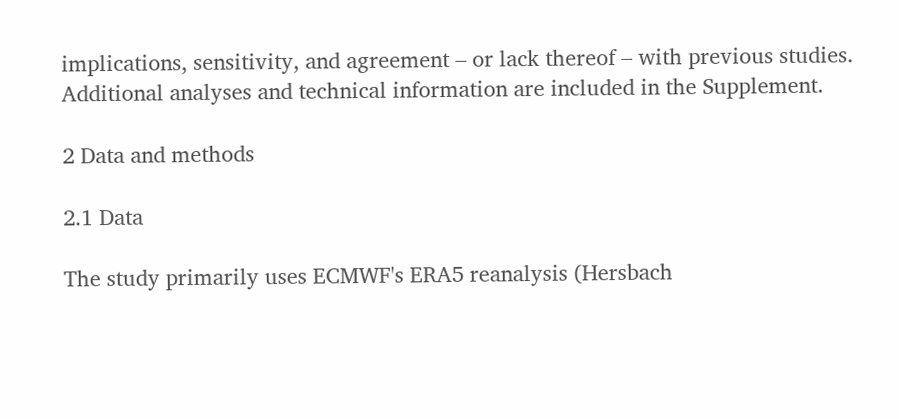implications, sensitivity, and agreement – or lack thereof – with previous studies. Additional analyses and technical information are included in the Supplement.

2 Data and methods

2.1 Data

The study primarily uses ECMWF's ERA5 reanalysis (Hersbach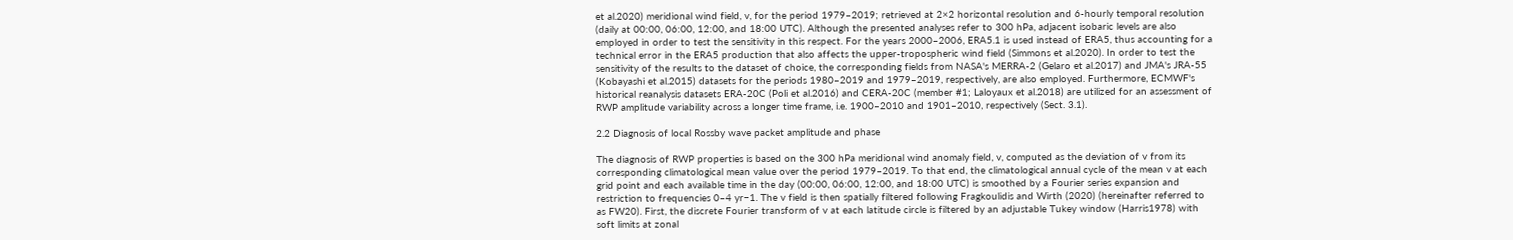et al.2020) meridional wind field, v, for the period 1979–2019; retrieved at 2×2 horizontal resolution and 6-hourly temporal resolution (daily at 00:00, 06:00, 12:00, and 18:00 UTC). Although the presented analyses refer to 300 hPa, adjacent isobaric levels are also employed in order to test the sensitivity in this respect. For the years 2000–2006, ERA5.1 is used instead of ERA5, thus accounting for a technical error in the ERA5 production that also affects the upper-tropospheric wind field (Simmons et al.2020). In order to test the sensitivity of the results to the dataset of choice, the corresponding fields from NASA's MERRA-2 (Gelaro et al.2017) and JMA's JRA-55 (Kobayashi et al.2015) datasets for the periods 1980–2019 and 1979–2019, respectively, are also employed. Furthermore, ECMWF's historical reanalysis datasets ERA-20C (Poli et al.2016) and CERA-20C (member #1; Laloyaux et al.2018) are utilized for an assessment of RWP amplitude variability across a longer time frame, i.e. 1900–2010 and 1901–2010, respectively (Sect. 3.1).

2.2 Diagnosis of local Rossby wave packet amplitude and phase

The diagnosis of RWP properties is based on the 300 hPa meridional wind anomaly field, v, computed as the deviation of v from its corresponding climatological mean value over the period 1979–2019. To that end, the climatological annual cycle of the mean v at each grid point and each available time in the day (00:00, 06:00, 12:00, and 18:00 UTC) is smoothed by a Fourier series expansion and restriction to frequencies 0–4 yr−1. The v field is then spatially filtered following Fragkoulidis and Wirth (2020) (hereinafter referred to as FW20). First, the discrete Fourier transform of v at each latitude circle is filtered by an adjustable Tukey window (Harris1978) with soft limits at zonal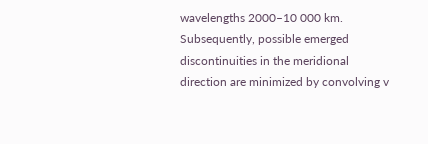wavelengths 2000–10 000 km. Subsequently, possible emerged discontinuities in the meridional direction are minimized by convolving v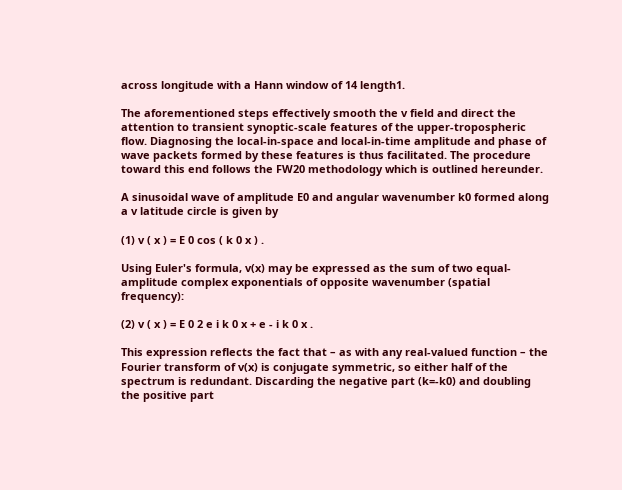across longitude with a Hann window of 14 length1.

The aforementioned steps effectively smooth the v field and direct the attention to transient synoptic-scale features of the upper-tropospheric flow. Diagnosing the local-in-space and local-in-time amplitude and phase of wave packets formed by these features is thus facilitated. The procedure toward this end follows the FW20 methodology which is outlined hereunder.

A sinusoidal wave of amplitude E0 and angular wavenumber k0 formed along a v latitude circle is given by

(1) v ( x ) = E 0 cos ( k 0 x ) .

Using Euler's formula, v(x) may be expressed as the sum of two equal-amplitude complex exponentials of opposite wavenumber (spatial frequency):

(2) v ( x ) = E 0 2 e i k 0 x + e - i k 0 x .

This expression reflects the fact that – as with any real-valued function – the Fourier transform of v(x) is conjugate symmetric, so either half of the spectrum is redundant. Discarding the negative part (k=-k0) and doubling the positive part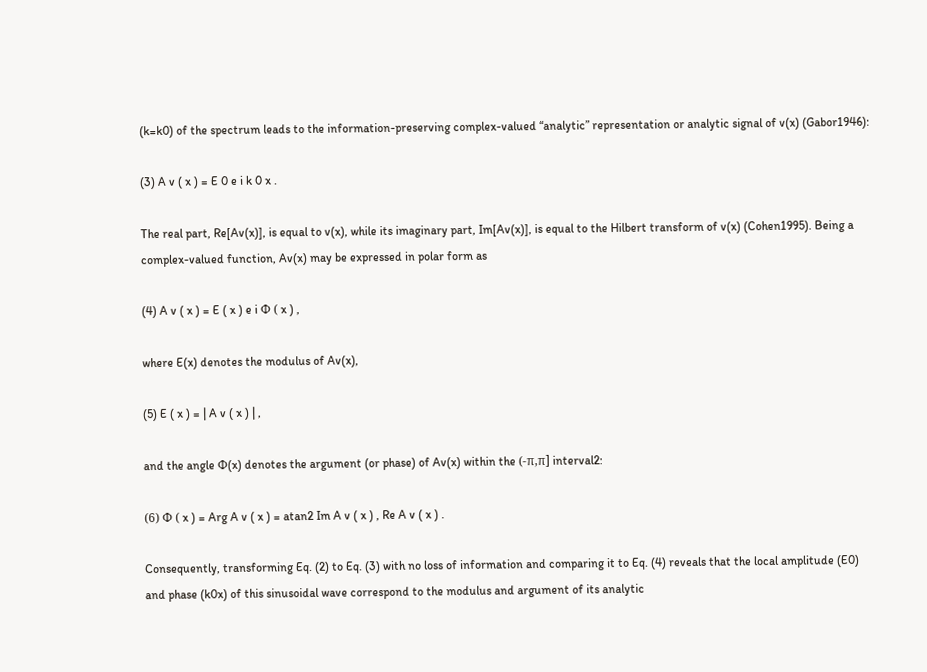(k=k0) of the spectrum leads to the information-preserving complex-valued “analytic” representation or analytic signal of v(x) (Gabor1946):

(3) A v ( x ) = E 0 e i k 0 x .

The real part, Re[Av(x)], is equal to v(x), while its imaginary part, Im[Av(x)], is equal to the Hilbert transform of v(x) (Cohen1995). Being a complex-valued function, Av(x) may be expressed in polar form as

(4) A v ( x ) = E ( x ) e i Φ ( x ) ,

where E(x) denotes the modulus of Av(x),

(5) E ( x ) = | A v ( x ) | ,

and the angle Φ(x) denotes the argument (or phase) of Av(x) within the (-π,π] interval2:

(6) Φ ( x ) = Arg A v ( x ) = atan2 Im A v ( x ) , Re A v ( x ) .

Consequently, transforming Eq. (2) to Eq. (3) with no loss of information and comparing it to Eq. (4) reveals that the local amplitude (E0) and phase (k0x) of this sinusoidal wave correspond to the modulus and argument of its analytic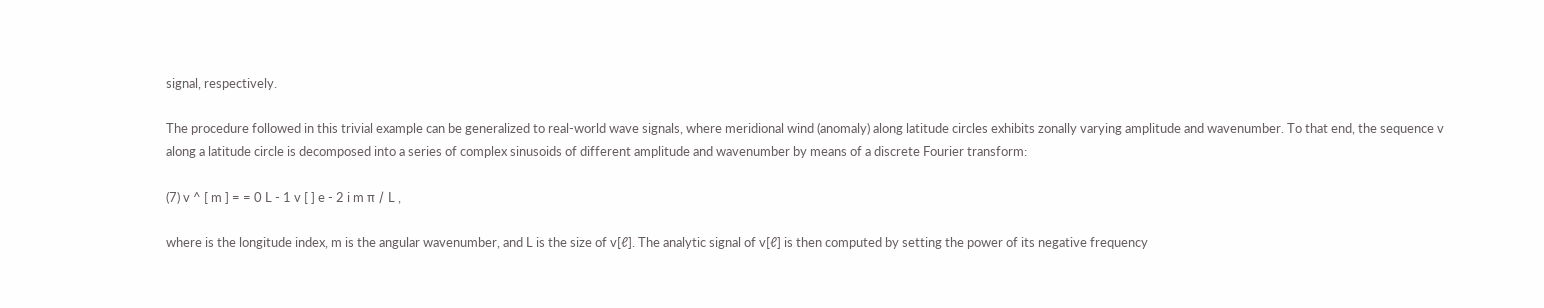signal, respectively.

The procedure followed in this trivial example can be generalized to real-world wave signals, where meridional wind (anomaly) along latitude circles exhibits zonally varying amplitude and wavenumber. To that end, the sequence v along a latitude circle is decomposed into a series of complex sinusoids of different amplitude and wavenumber by means of a discrete Fourier transform:

(7) v ^ [ m ] = = 0 L - 1 v [ ] e - 2 i m π / L ,

where is the longitude index, m is the angular wavenumber, and L is the size of v[ℓ]. The analytic signal of v[ℓ] is then computed by setting the power of its negative frequency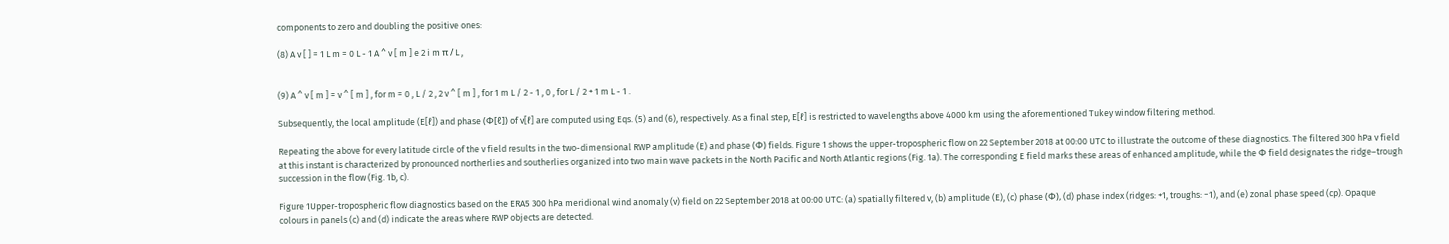components to zero and doubling the positive ones:

(8) A v [ ] = 1 L m = 0 L - 1 A ^ v [ m ] e 2 i m π / L ,


(9) A ^ v [ m ] = v ^ [ m ] , for m = 0 , L / 2 , 2 v ^ [ m ] , for 1 m L / 2 - 1 , 0 , for L / 2 + 1 m L - 1 .

Subsequently, the local amplitude (E[ℓ]) and phase (Φ[ℓ]) of v[ℓ] are computed using Eqs. (5) and (6), respectively. As a final step, E[ℓ] is restricted to wavelengths above 4000 km using the aforementioned Tukey window filtering method.

Repeating the above for every latitude circle of the v field results in the two-dimensional RWP amplitude (E) and phase (Φ) fields. Figure 1 shows the upper-tropospheric flow on 22 September 2018 at 00:00 UTC to illustrate the outcome of these diagnostics. The filtered 300 hPa v field at this instant is characterized by pronounced northerlies and southerlies organized into two main wave packets in the North Pacific and North Atlantic regions (Fig. 1a). The corresponding E field marks these areas of enhanced amplitude, while the Φ field designates the ridge–trough succession in the flow (Fig. 1b, c).

Figure 1Upper-tropospheric flow diagnostics based on the ERA5 300 hPa meridional wind anomaly (v) field on 22 September 2018 at 00:00 UTC: (a) spatially filtered v, (b) amplitude (E), (c) phase (Φ), (d) phase index (ridges: +1, troughs: −1), and (e) zonal phase speed (cp). Opaque colours in panels (c) and (d) indicate the areas where RWP objects are detected.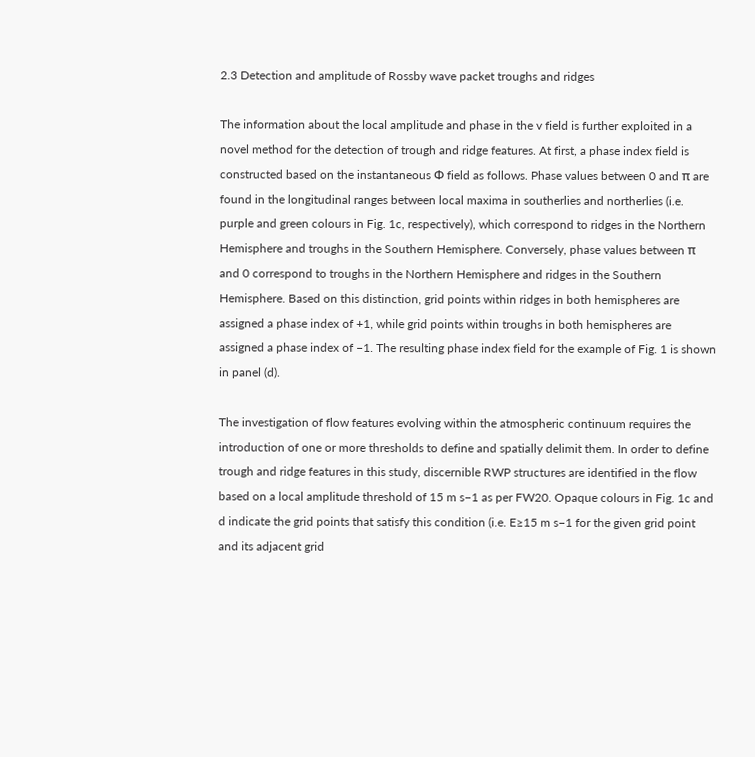2.3 Detection and amplitude of Rossby wave packet troughs and ridges

The information about the local amplitude and phase in the v field is further exploited in a novel method for the detection of trough and ridge features. At first, a phase index field is constructed based on the instantaneous Φ field as follows. Phase values between 0 and π are found in the longitudinal ranges between local maxima in southerlies and northerlies (i.e. purple and green colours in Fig. 1c, respectively), which correspond to ridges in the Northern Hemisphere and troughs in the Southern Hemisphere. Conversely, phase values between π and 0 correspond to troughs in the Northern Hemisphere and ridges in the Southern Hemisphere. Based on this distinction, grid points within ridges in both hemispheres are assigned a phase index of +1, while grid points within troughs in both hemispheres are assigned a phase index of −1. The resulting phase index field for the example of Fig. 1 is shown in panel (d).

The investigation of flow features evolving within the atmospheric continuum requires the introduction of one or more thresholds to define and spatially delimit them. In order to define trough and ridge features in this study, discernible RWP structures are identified in the flow based on a local amplitude threshold of 15 m s−1 as per FW20. Opaque colours in Fig. 1c and d indicate the grid points that satisfy this condition (i.e. E≥15 m s−1 for the given grid point and its adjacent grid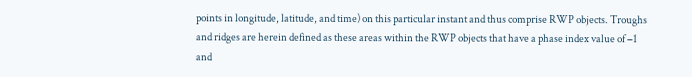points in longitude, latitude, and time) on this particular instant and thus comprise RWP objects. Troughs and ridges are herein defined as these areas within the RWP objects that have a phase index value of −1 and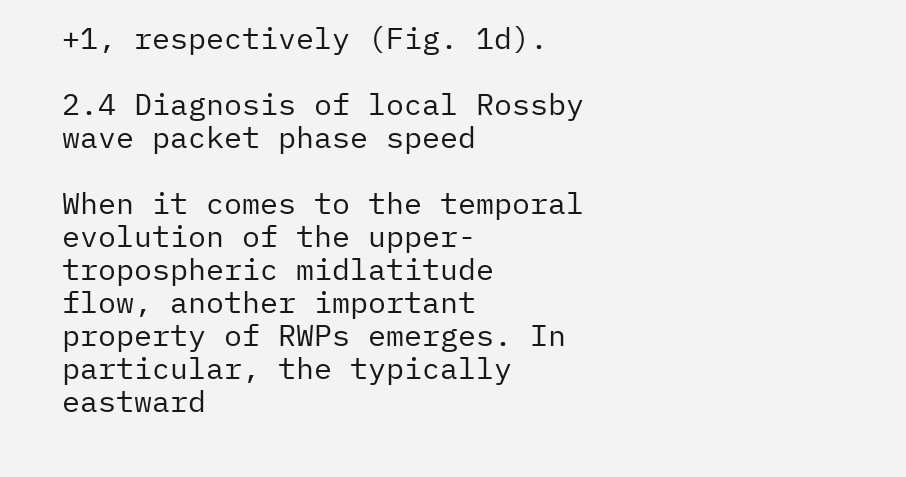+1, respectively (Fig. 1d).

2.4 Diagnosis of local Rossby wave packet phase speed

When it comes to the temporal evolution of the upper-tropospheric midlatitude flow, another important property of RWPs emerges. In particular, the typically eastward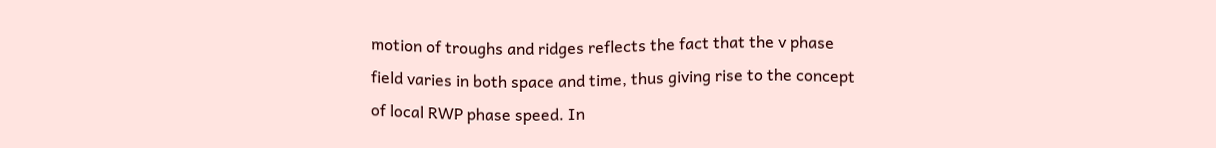motion of troughs and ridges reflects the fact that the v phase field varies in both space and time, thus giving rise to the concept of local RWP phase speed. In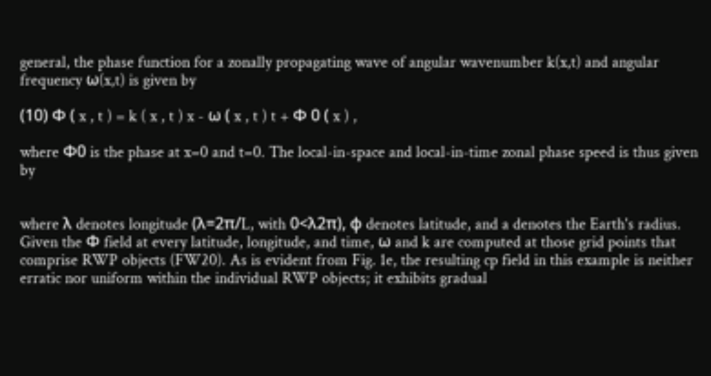general, the phase function for a zonally propagating wave of angular wavenumber k(x,t) and angular frequency ω(x,t) is given by

(10) Φ ( x , t ) = k ( x , t ) x - ω ( x , t ) t + Φ 0 ( x ) ,

where Φ0 is the phase at x=0 and t=0. The local-in-space and local-in-time zonal phase speed is thus given by


where λ denotes longitude (λ=2π/L, with 0<λ2π), ϕ denotes latitude, and a denotes the Earth's radius. Given the Φ field at every latitude, longitude, and time, ω and k are computed at those grid points that comprise RWP objects (FW20). As is evident from Fig. 1e, the resulting cp field in this example is neither erratic nor uniform within the individual RWP objects; it exhibits gradual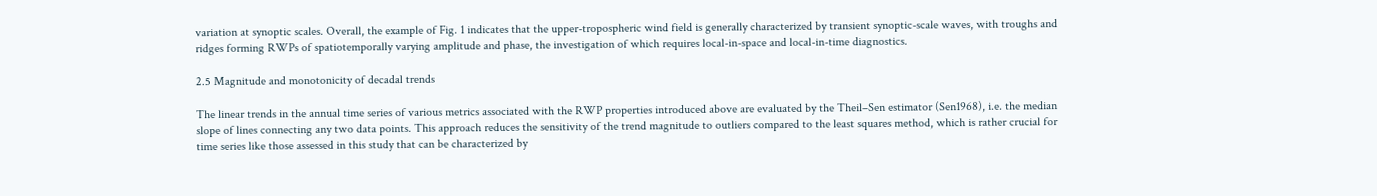variation at synoptic scales. Overall, the example of Fig. 1 indicates that the upper-tropospheric wind field is generally characterized by transient synoptic-scale waves, with troughs and ridges forming RWPs of spatiotemporally varying amplitude and phase, the investigation of which requires local-in-space and local-in-time diagnostics.

2.5 Magnitude and monotonicity of decadal trends

The linear trends in the annual time series of various metrics associated with the RWP properties introduced above are evaluated by the Theil–Sen estimator (Sen1968), i.e. the median slope of lines connecting any two data points. This approach reduces the sensitivity of the trend magnitude to outliers compared to the least squares method, which is rather crucial for time series like those assessed in this study that can be characterized by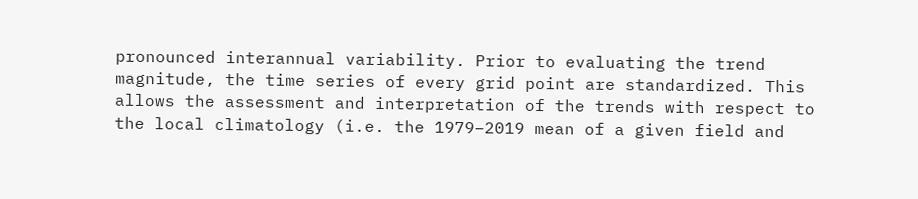pronounced interannual variability. Prior to evaluating the trend magnitude, the time series of every grid point are standardized. This allows the assessment and interpretation of the trends with respect to the local climatology (i.e. the 1979–2019 mean of a given field and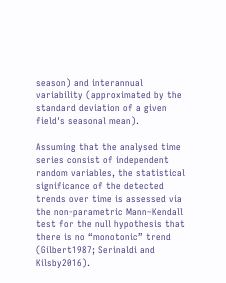season) and interannual variability (approximated by the standard deviation of a given field's seasonal mean).

Assuming that the analysed time series consist of independent random variables, the statistical significance of the detected trends over time is assessed via the non-parametric Mann–Kendall test for the null hypothesis that there is no “monotonic” trend (Gilbert1987; Serinaldi and Kilsby2016).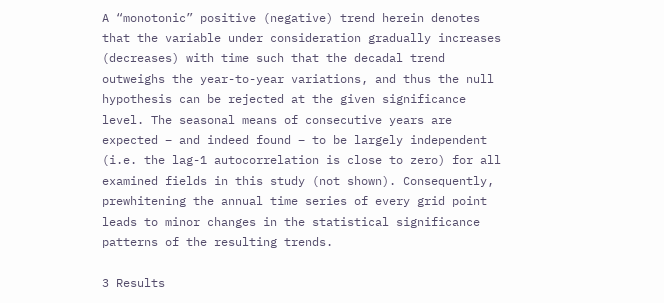A “monotonic” positive (negative) trend herein denotes that the variable under consideration gradually increases (decreases) with time such that the decadal trend outweighs the year-to-year variations, and thus the null hypothesis can be rejected at the given significance level. The seasonal means of consecutive years are expected – and indeed found – to be largely independent (i.e. the lag-1 autocorrelation is close to zero) for all examined fields in this study (not shown). Consequently, prewhitening the annual time series of every grid point leads to minor changes in the statistical significance patterns of the resulting trends.

3 Results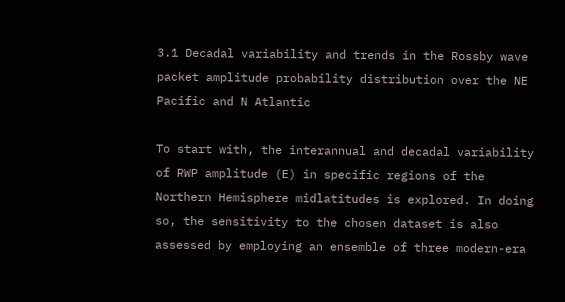3.1 Decadal variability and trends in the Rossby wave packet amplitude probability distribution over the NE Pacific and N Atlantic

To start with, the interannual and decadal variability of RWP amplitude (E) in specific regions of the Northern Hemisphere midlatitudes is explored. In doing so, the sensitivity to the chosen dataset is also assessed by employing an ensemble of three modern-era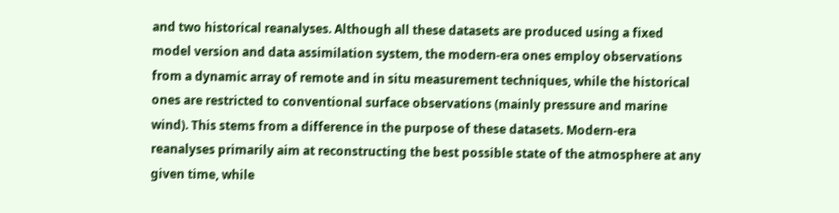and two historical reanalyses. Although all these datasets are produced using a fixed model version and data assimilation system, the modern-era ones employ observations from a dynamic array of remote and in situ measurement techniques, while the historical ones are restricted to conventional surface observations (mainly pressure and marine wind). This stems from a difference in the purpose of these datasets. Modern-era reanalyses primarily aim at reconstructing the best possible state of the atmosphere at any given time, while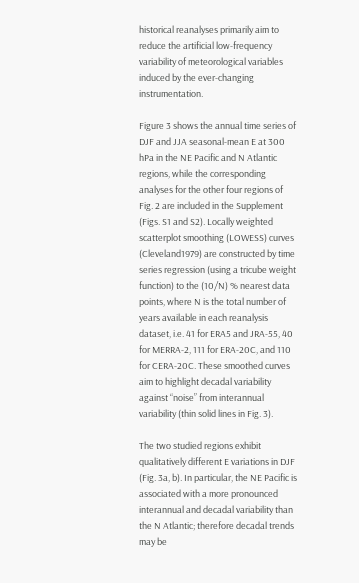historical reanalyses primarily aim to reduce the artificial low-frequency variability of meteorological variables induced by the ever-changing instrumentation.

Figure 3 shows the annual time series of DJF and JJA seasonal-mean E at 300 hPa in the NE Pacific and N Atlantic regions, while the corresponding analyses for the other four regions of Fig. 2 are included in the Supplement (Figs. S1 and S2). Locally weighted scatterplot smoothing (LOWESS) curves (Cleveland1979) are constructed by time series regression (using a tricube weight function) to the (10/N) % nearest data points, where N is the total number of years available in each reanalysis dataset, i.e. 41 for ERA5 and JRA-55, 40 for MERRA-2, 111 for ERA-20C, and 110 for CERA-20C. These smoothed curves aim to highlight decadal variability against “noise” from interannual variability (thin solid lines in Fig. 3).

The two studied regions exhibit qualitatively different E variations in DJF (Fig. 3a, b). In particular, the NE Pacific is associated with a more pronounced interannual and decadal variability than the N Atlantic; therefore decadal trends may be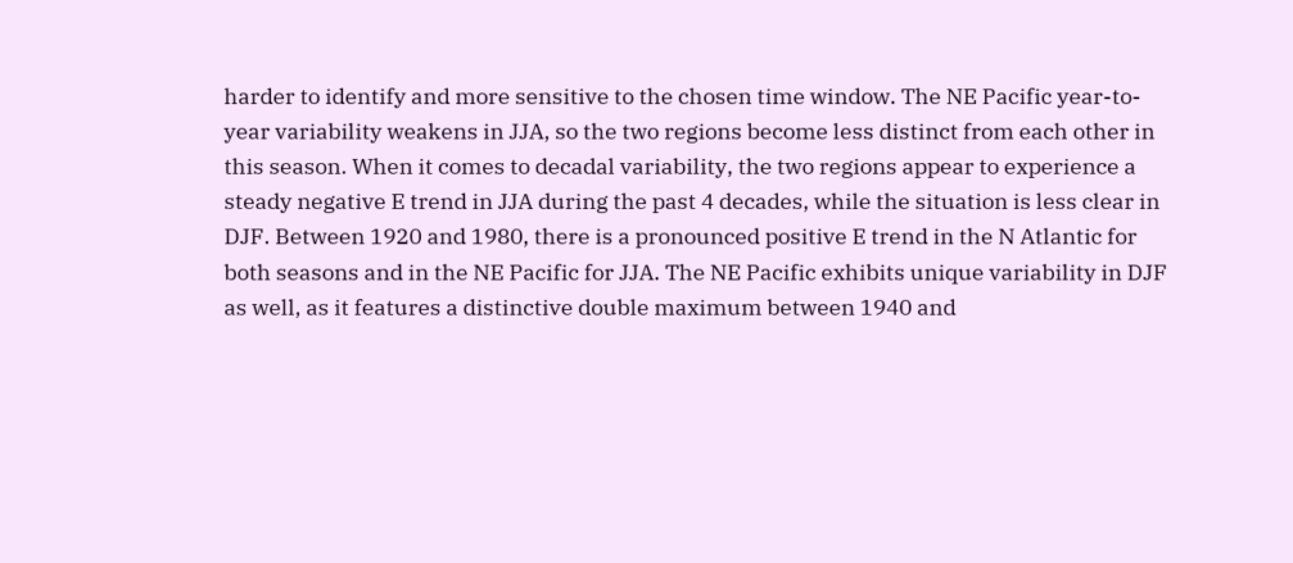harder to identify and more sensitive to the chosen time window. The NE Pacific year-to-year variability weakens in JJA, so the two regions become less distinct from each other in this season. When it comes to decadal variability, the two regions appear to experience a steady negative E trend in JJA during the past 4 decades, while the situation is less clear in DJF. Between 1920 and 1980, there is a pronounced positive E trend in the N Atlantic for both seasons and in the NE Pacific for JJA. The NE Pacific exhibits unique variability in DJF as well, as it features a distinctive double maximum between 1940 and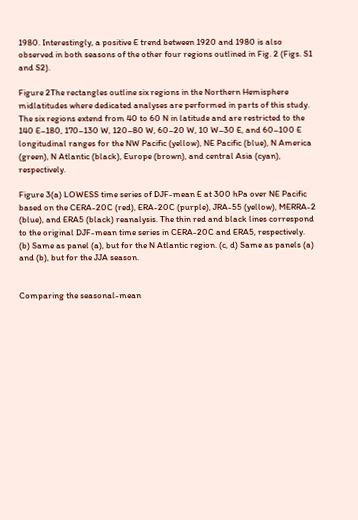1980. Interestingly, a positive E trend between 1920 and 1980 is also observed in both seasons of the other four regions outlined in Fig. 2 (Figs. S1 and S2).

Figure 2The rectangles outline six regions in the Northern Hemisphere midlatitudes where dedicated analyses are performed in parts of this study. The six regions extend from 40 to 60 N in latitude and are restricted to the 140 E–180, 170–130 W, 120–80 W, 60–20 W, 10 W–30 E, and 60–100 E longitudinal ranges for the NW Pacific (yellow), NE Pacific (blue), N America (green), N Atlantic (black), Europe (brown), and central Asia (cyan), respectively.

Figure 3(a) LOWESS time series of DJF-mean E at 300 hPa over NE Pacific based on the CERA-20C (red), ERA-20C (purple), JRA-55 (yellow), MERRA-2 (blue), and ERA5 (black) reanalysis. The thin red and black lines correspond to the original DJF-mean time series in CERA-20C and ERA5, respectively. (b) Same as panel (a), but for the N Atlantic region. (c, d) Same as panels (a) and (b), but for the JJA season.


Comparing the seasonal-mean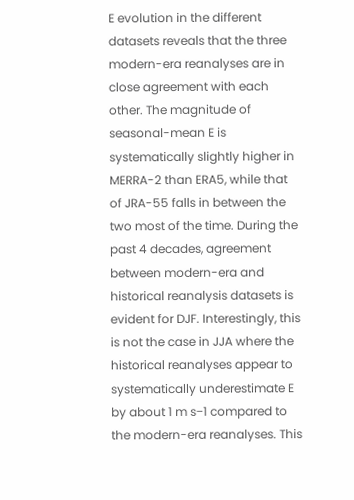E evolution in the different datasets reveals that the three modern-era reanalyses are in close agreement with each other. The magnitude of seasonal-mean E is systematically slightly higher in MERRA-2 than ERA5, while that of JRA-55 falls in between the two most of the time. During the past 4 decades, agreement between modern-era and historical reanalysis datasets is evident for DJF. Interestingly, this is not the case in JJA where the historical reanalyses appear to systematically underestimate E by about 1 m s−1 compared to the modern-era reanalyses. This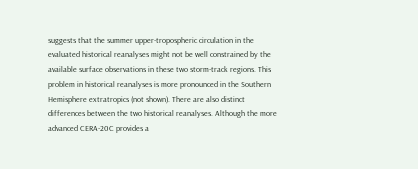suggests that the summer upper-tropospheric circulation in the evaluated historical reanalyses might not be well constrained by the available surface observations in these two storm-track regions. This problem in historical reanalyses is more pronounced in the Southern Hemisphere extratropics (not shown). There are also distinct differences between the two historical reanalyses. Although the more advanced CERA-20C provides a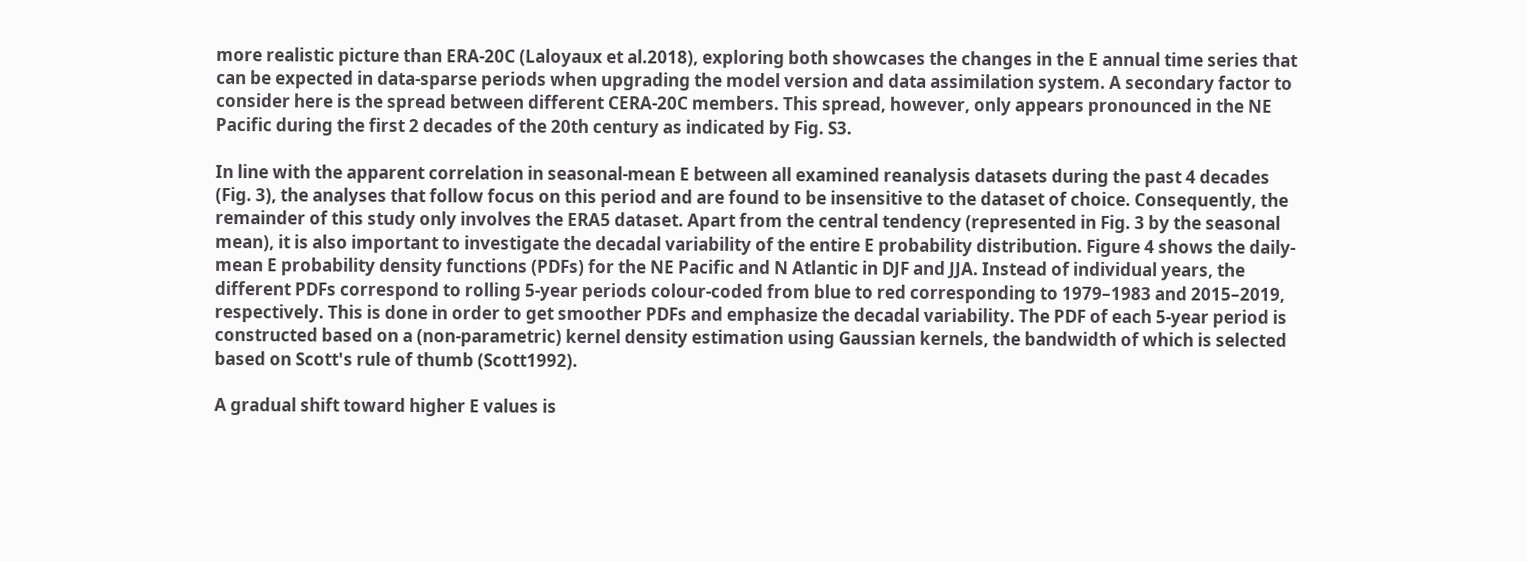more realistic picture than ERA-20C (Laloyaux et al.2018), exploring both showcases the changes in the E annual time series that can be expected in data-sparse periods when upgrading the model version and data assimilation system. A secondary factor to consider here is the spread between different CERA-20C members. This spread, however, only appears pronounced in the NE Pacific during the first 2 decades of the 20th century as indicated by Fig. S3.

In line with the apparent correlation in seasonal-mean E between all examined reanalysis datasets during the past 4 decades (Fig. 3), the analyses that follow focus on this period and are found to be insensitive to the dataset of choice. Consequently, the remainder of this study only involves the ERA5 dataset. Apart from the central tendency (represented in Fig. 3 by the seasonal mean), it is also important to investigate the decadal variability of the entire E probability distribution. Figure 4 shows the daily-mean E probability density functions (PDFs) for the NE Pacific and N Atlantic in DJF and JJA. Instead of individual years, the different PDFs correspond to rolling 5-year periods colour-coded from blue to red corresponding to 1979–1983 and 2015–2019, respectively. This is done in order to get smoother PDFs and emphasize the decadal variability. The PDF of each 5-year period is constructed based on a (non-parametric) kernel density estimation using Gaussian kernels, the bandwidth of which is selected based on Scott's rule of thumb (Scott1992).

A gradual shift toward higher E values is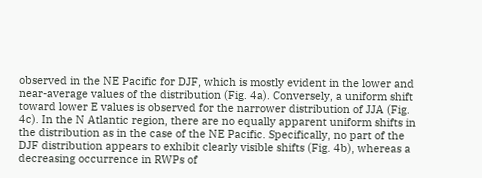observed in the NE Pacific for DJF, which is mostly evident in the lower and near-average values of the distribution (Fig. 4a). Conversely, a uniform shift toward lower E values is observed for the narrower distribution of JJA (Fig. 4c). In the N Atlantic region, there are no equally apparent uniform shifts in the distribution as in the case of the NE Pacific. Specifically, no part of the DJF distribution appears to exhibit clearly visible shifts (Fig. 4b), whereas a decreasing occurrence in RWPs of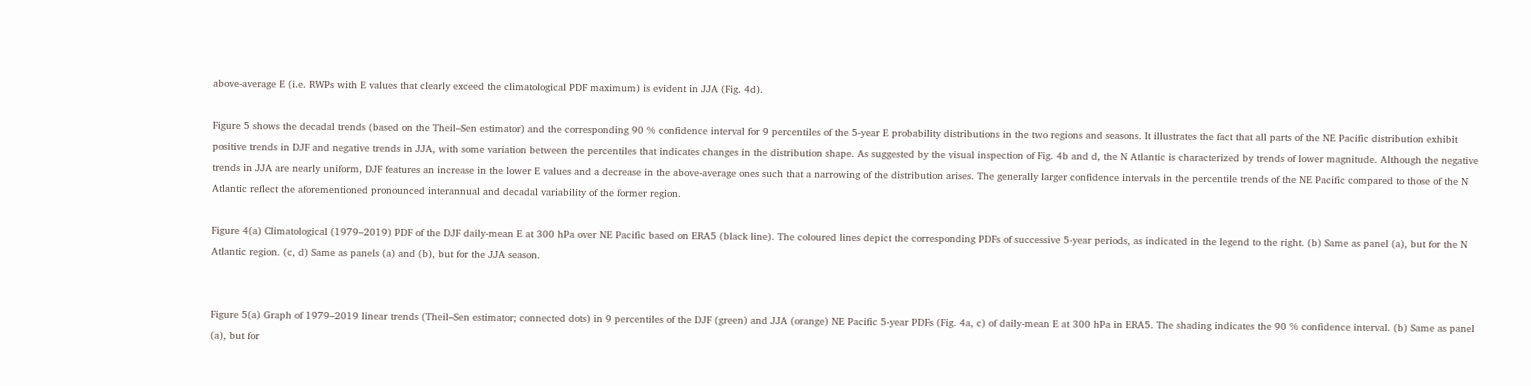above-average E (i.e. RWPs with E values that clearly exceed the climatological PDF maximum) is evident in JJA (Fig. 4d).

Figure 5 shows the decadal trends (based on the Theil–Sen estimator) and the corresponding 90 % confidence interval for 9 percentiles of the 5-year E probability distributions in the two regions and seasons. It illustrates the fact that all parts of the NE Pacific distribution exhibit positive trends in DJF and negative trends in JJA, with some variation between the percentiles that indicates changes in the distribution shape. As suggested by the visual inspection of Fig. 4b and d, the N Atlantic is characterized by trends of lower magnitude. Although the negative trends in JJA are nearly uniform, DJF features an increase in the lower E values and a decrease in the above-average ones such that a narrowing of the distribution arises. The generally larger confidence intervals in the percentile trends of the NE Pacific compared to those of the N Atlantic reflect the aforementioned pronounced interannual and decadal variability of the former region.

Figure 4(a) Climatological (1979–2019) PDF of the DJF daily-mean E at 300 hPa over NE Pacific based on ERA5 (black line). The coloured lines depict the corresponding PDFs of successive 5-year periods, as indicated in the legend to the right. (b) Same as panel (a), but for the N Atlantic region. (c, d) Same as panels (a) and (b), but for the JJA season.


Figure 5(a) Graph of 1979–2019 linear trends (Theil–Sen estimator; connected dots) in 9 percentiles of the DJF (green) and JJA (orange) NE Pacific 5-year PDFs (Fig. 4a, c) of daily-mean E at 300 hPa in ERA5. The shading indicates the 90 % confidence interval. (b) Same as panel (a), but for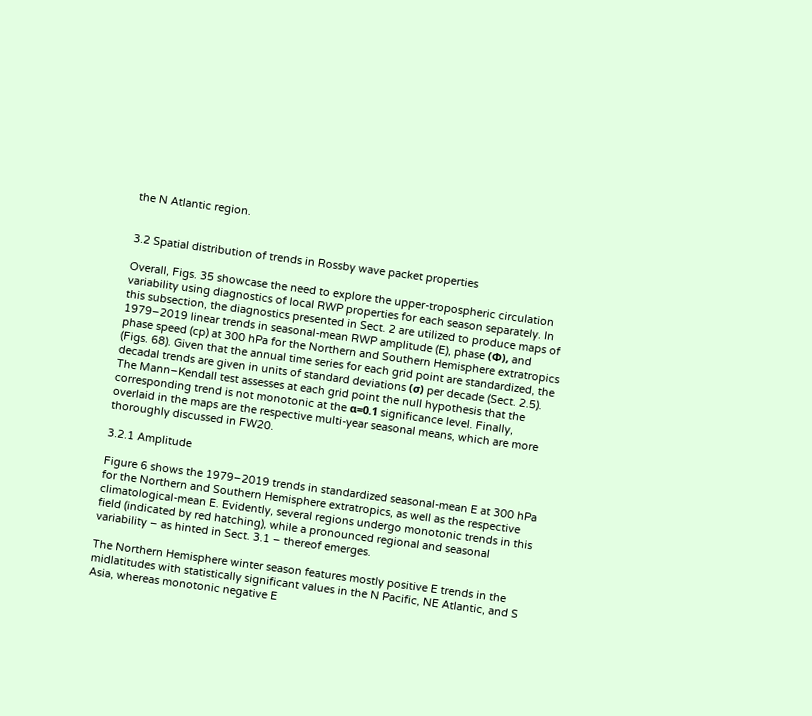the N Atlantic region.


3.2 Spatial distribution of trends in Rossby wave packet properties

Overall, Figs. 35 showcase the need to explore the upper-tropospheric circulation variability using diagnostics of local RWP properties for each season separately. In this subsection, the diagnostics presented in Sect. 2 are utilized to produce maps of 1979–2019 linear trends in seasonal-mean RWP amplitude (E), phase (Φ), and phase speed (cp) at 300 hPa for the Northern and Southern Hemisphere extratropics (Figs. 68). Given that the annual time series for each grid point are standardized, the decadal trends are given in units of standard deviations (σ) per decade (Sect. 2.5). The Mann–Kendall test assesses at each grid point the null hypothesis that the corresponding trend is not monotonic at the α=0.1 significance level. Finally, overlaid in the maps are the respective multi-year seasonal means, which are more thoroughly discussed in FW20.

3.2.1 Amplitude

Figure 6 shows the 1979–2019 trends in standardized seasonal-mean E at 300 hPa for the Northern and Southern Hemisphere extratropics, as well as the respective climatological-mean E. Evidently, several regions undergo monotonic trends in this field (indicated by red hatching), while a pronounced regional and seasonal variability – as hinted in Sect. 3.1 – thereof emerges.

The Northern Hemisphere winter season features mostly positive E trends in the midlatitudes with statistically significant values in the N Pacific, NE Atlantic, and S Asia, whereas monotonic negative E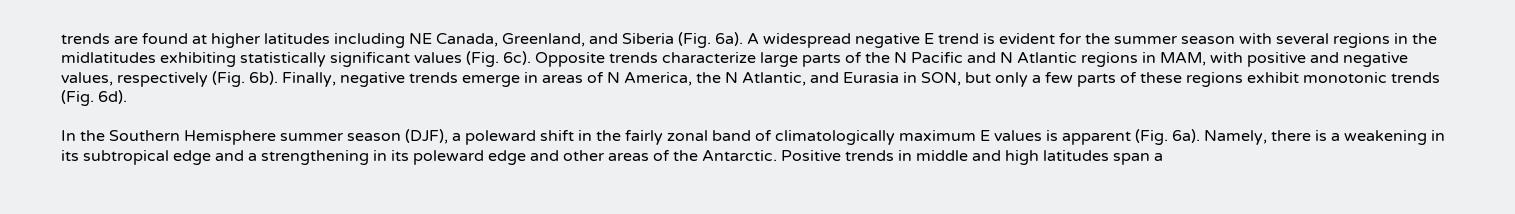trends are found at higher latitudes including NE Canada, Greenland, and Siberia (Fig. 6a). A widespread negative E trend is evident for the summer season with several regions in the midlatitudes exhibiting statistically significant values (Fig. 6c). Opposite trends characterize large parts of the N Pacific and N Atlantic regions in MAM, with positive and negative values, respectively (Fig. 6b). Finally, negative trends emerge in areas of N America, the N Atlantic, and Eurasia in SON, but only a few parts of these regions exhibit monotonic trends (Fig. 6d).

In the Southern Hemisphere summer season (DJF), a poleward shift in the fairly zonal band of climatologically maximum E values is apparent (Fig. 6a). Namely, there is a weakening in its subtropical edge and a strengthening in its poleward edge and other areas of the Antarctic. Positive trends in middle and high latitudes span a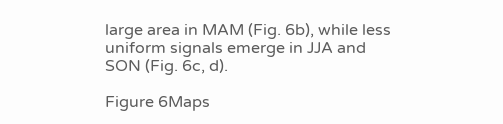large area in MAM (Fig. 6b), while less uniform signals emerge in JJA and SON (Fig. 6c, d).

Figure 6Maps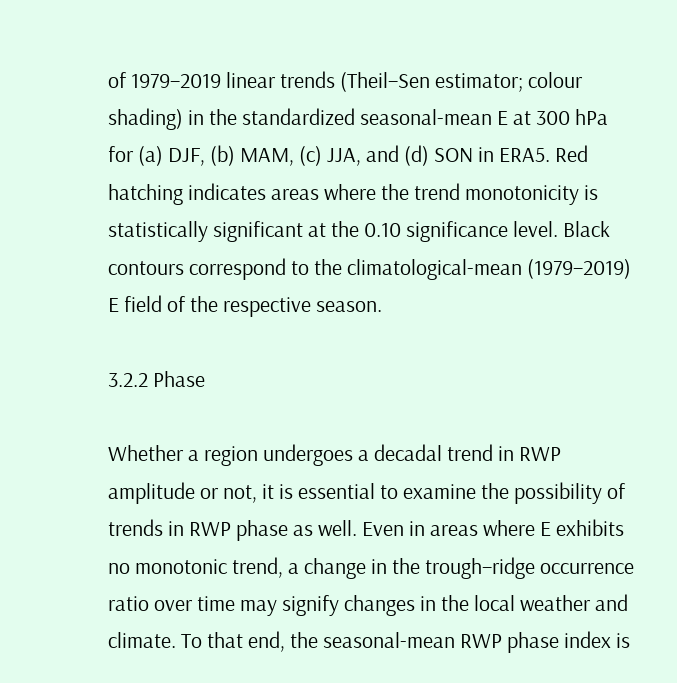of 1979–2019 linear trends (Theil–Sen estimator; colour shading) in the standardized seasonal-mean E at 300 hPa for (a) DJF, (b) MAM, (c) JJA, and (d) SON in ERA5. Red hatching indicates areas where the trend monotonicity is statistically significant at the 0.10 significance level. Black contours correspond to the climatological-mean (1979–2019) E field of the respective season.

3.2.2 Phase

Whether a region undergoes a decadal trend in RWP amplitude or not, it is essential to examine the possibility of trends in RWP phase as well. Even in areas where E exhibits no monotonic trend, a change in the trough–ridge occurrence ratio over time may signify changes in the local weather and climate. To that end, the seasonal-mean RWP phase index is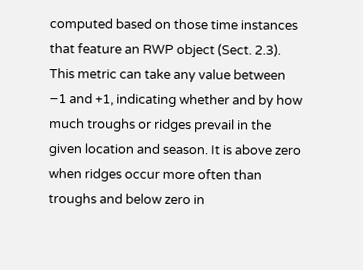computed based on those time instances that feature an RWP object (Sect. 2.3). This metric can take any value between −1 and +1, indicating whether and by how much troughs or ridges prevail in the given location and season. It is above zero when ridges occur more often than troughs and below zero in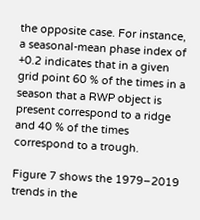the opposite case. For instance, a seasonal-mean phase index of +0.2 indicates that in a given grid point 60 % of the times in a season that a RWP object is present correspond to a ridge and 40 % of the times correspond to a trough.

Figure 7 shows the 1979–2019 trends in the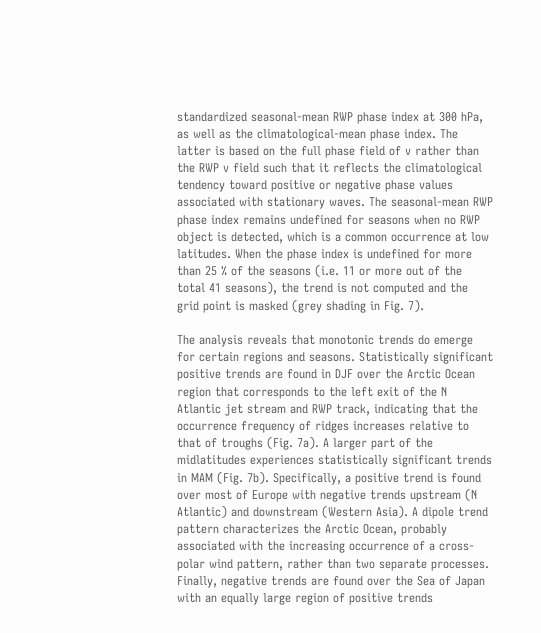standardized seasonal-mean RWP phase index at 300 hPa, as well as the climatological-mean phase index. The latter is based on the full phase field of v rather than the RWP v field such that it reflects the climatological tendency toward positive or negative phase values associated with stationary waves. The seasonal-mean RWP phase index remains undefined for seasons when no RWP object is detected, which is a common occurrence at low latitudes. When the phase index is undefined for more than 25 % of the seasons (i.e. 11 or more out of the total 41 seasons), the trend is not computed and the grid point is masked (grey shading in Fig. 7).

The analysis reveals that monotonic trends do emerge for certain regions and seasons. Statistically significant positive trends are found in DJF over the Arctic Ocean region that corresponds to the left exit of the N Atlantic jet stream and RWP track, indicating that the occurrence frequency of ridges increases relative to that of troughs (Fig. 7a). A larger part of the midlatitudes experiences statistically significant trends in MAM (Fig. 7b). Specifically, a positive trend is found over most of Europe with negative trends upstream (N Atlantic) and downstream (Western Asia). A dipole trend pattern characterizes the Arctic Ocean, probably associated with the increasing occurrence of a cross-polar wind pattern, rather than two separate processes. Finally, negative trends are found over the Sea of Japan with an equally large region of positive trends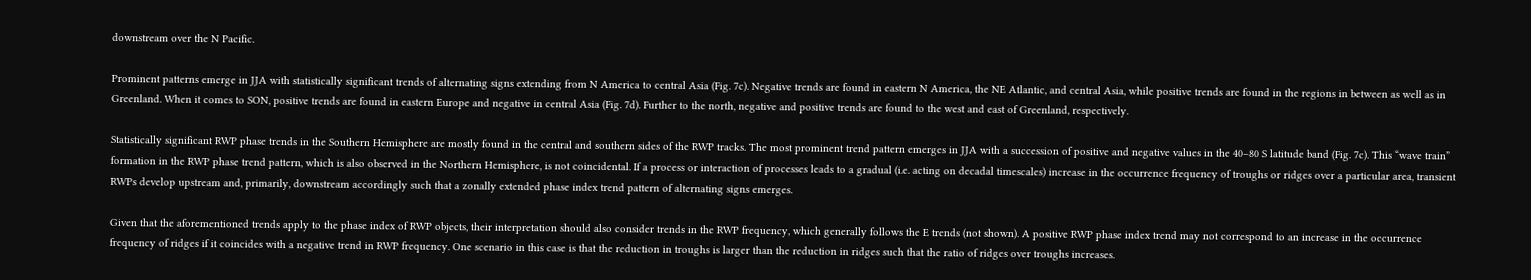downstream over the N Pacific.

Prominent patterns emerge in JJA with statistically significant trends of alternating signs extending from N America to central Asia (Fig. 7c). Negative trends are found in eastern N America, the NE Atlantic, and central Asia, while positive trends are found in the regions in between as well as in Greenland. When it comes to SON, positive trends are found in eastern Europe and negative in central Asia (Fig. 7d). Further to the north, negative and positive trends are found to the west and east of Greenland, respectively.

Statistically significant RWP phase trends in the Southern Hemisphere are mostly found in the central and southern sides of the RWP tracks. The most prominent trend pattern emerges in JJA with a succession of positive and negative values in the 40–80 S latitude band (Fig. 7c). This “wave train” formation in the RWP phase trend pattern, which is also observed in the Northern Hemisphere, is not coincidental. If a process or interaction of processes leads to a gradual (i.e. acting on decadal timescales) increase in the occurrence frequency of troughs or ridges over a particular area, transient RWPs develop upstream and, primarily, downstream accordingly such that a zonally extended phase index trend pattern of alternating signs emerges.

Given that the aforementioned trends apply to the phase index of RWP objects, their interpretation should also consider trends in the RWP frequency, which generally follows the E trends (not shown). A positive RWP phase index trend may not correspond to an increase in the occurrence frequency of ridges if it coincides with a negative trend in RWP frequency. One scenario in this case is that the reduction in troughs is larger than the reduction in ridges such that the ratio of ridges over troughs increases.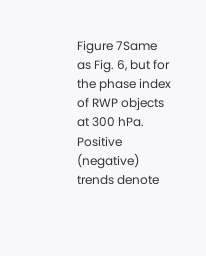Figure 7Same as Fig. 6, but for the phase index of RWP objects at 300 hPa. Positive (negative) trends denote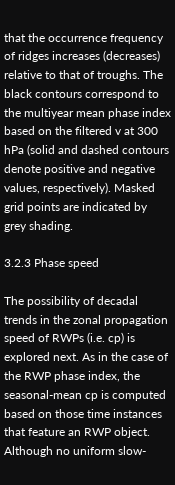that the occurrence frequency of ridges increases (decreases) relative to that of troughs. The black contours correspond to the multiyear mean phase index based on the filtered v at 300 hPa (solid and dashed contours denote positive and negative values, respectively). Masked grid points are indicated by grey shading.

3.2.3 Phase speed

The possibility of decadal trends in the zonal propagation speed of RWPs (i.e. cp) is explored next. As in the case of the RWP phase index, the seasonal-mean cp is computed based on those time instances that feature an RWP object. Although no uniform slow-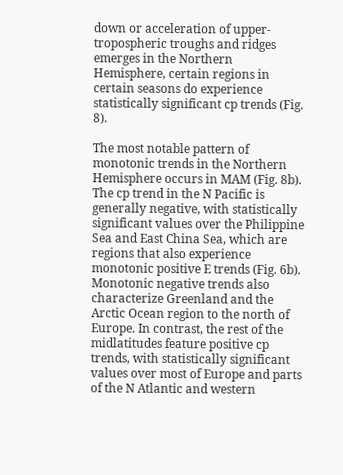down or acceleration of upper-tropospheric troughs and ridges emerges in the Northern Hemisphere, certain regions in certain seasons do experience statistically significant cp trends (Fig. 8).

The most notable pattern of monotonic trends in the Northern Hemisphere occurs in MAM (Fig. 8b). The cp trend in the N Pacific is generally negative, with statistically significant values over the Philippine Sea and East China Sea, which are regions that also experience monotonic positive E trends (Fig. 6b). Monotonic negative trends also characterize Greenland and the Arctic Ocean region to the north of Europe. In contrast, the rest of the midlatitudes feature positive cp trends, with statistically significant values over most of Europe and parts of the N Atlantic and western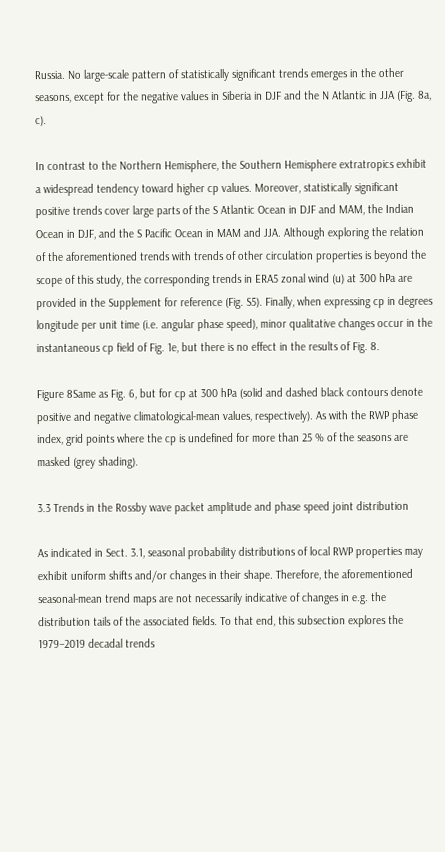Russia. No large-scale pattern of statistically significant trends emerges in the other seasons, except for the negative values in Siberia in DJF and the N Atlantic in JJA (Fig. 8a, c).

In contrast to the Northern Hemisphere, the Southern Hemisphere extratropics exhibit a widespread tendency toward higher cp values. Moreover, statistically significant positive trends cover large parts of the S Atlantic Ocean in DJF and MAM, the Indian Ocean in DJF, and the S Pacific Ocean in MAM and JJA. Although exploring the relation of the aforementioned trends with trends of other circulation properties is beyond the scope of this study, the corresponding trends in ERA5 zonal wind (u) at 300 hPa are provided in the Supplement for reference (Fig. S5). Finally, when expressing cp in degrees longitude per unit time (i.e. angular phase speed), minor qualitative changes occur in the instantaneous cp field of Fig. 1e, but there is no effect in the results of Fig. 8.

Figure 8Same as Fig. 6, but for cp at 300 hPa (solid and dashed black contours denote positive and negative climatological-mean values, respectively). As with the RWP phase index, grid points where the cp is undefined for more than 25 % of the seasons are masked (grey shading).

3.3 Trends in the Rossby wave packet amplitude and phase speed joint distribution

As indicated in Sect. 3.1, seasonal probability distributions of local RWP properties may exhibit uniform shifts and/or changes in their shape. Therefore, the aforementioned seasonal-mean trend maps are not necessarily indicative of changes in e.g. the distribution tails of the associated fields. To that end, this subsection explores the 1979–2019 decadal trends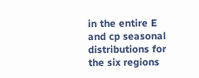in the entire E and cp seasonal distributions for the six regions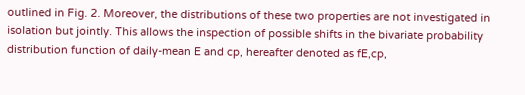outlined in Fig. 2. Moreover, the distributions of these two properties are not investigated in isolation but jointly. This allows the inspection of possible shifts in the bivariate probability distribution function of daily-mean E and cp, hereafter denoted as fE,cp,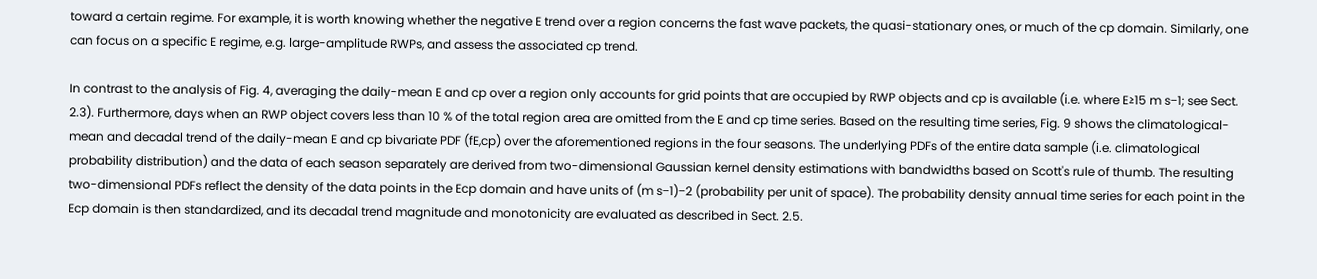toward a certain regime. For example, it is worth knowing whether the negative E trend over a region concerns the fast wave packets, the quasi-stationary ones, or much of the cp domain. Similarly, one can focus on a specific E regime, e.g. large-amplitude RWPs, and assess the associated cp trend.

In contrast to the analysis of Fig. 4, averaging the daily-mean E and cp over a region only accounts for grid points that are occupied by RWP objects and cp is available (i.e. where E≥15 m s−1; see Sect. 2.3). Furthermore, days when an RWP object covers less than 10 % of the total region area are omitted from the E and cp time series. Based on the resulting time series, Fig. 9 shows the climatological-mean and decadal trend of the daily-mean E and cp bivariate PDF (fE,cp) over the aforementioned regions in the four seasons. The underlying PDFs of the entire data sample (i.e. climatological probability distribution) and the data of each season separately are derived from two-dimensional Gaussian kernel density estimations with bandwidths based on Scott's rule of thumb. The resulting two-dimensional PDFs reflect the density of the data points in the Ecp domain and have units of (m s−1)−2 (probability per unit of space). The probability density annual time series for each point in the Ecp domain is then standardized, and its decadal trend magnitude and monotonicity are evaluated as described in Sect. 2.5.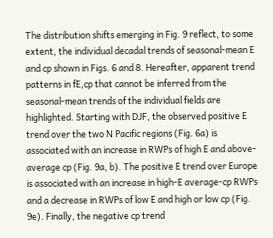The distribution shifts emerging in Fig. 9 reflect, to some extent, the individual decadal trends of seasonal-mean E and cp shown in Figs. 6 and 8. Hereafter, apparent trend patterns in fE,cp that cannot be inferred from the seasonal-mean trends of the individual fields are highlighted. Starting with DJF, the observed positive E trend over the two N Pacific regions (Fig. 6a) is associated with an increase in RWPs of high E and above-average cp (Fig. 9a, b). The positive E trend over Europe is associated with an increase in high-E average-cp RWPs and a decrease in RWPs of low E and high or low cp (Fig. 9e). Finally, the negative cp trend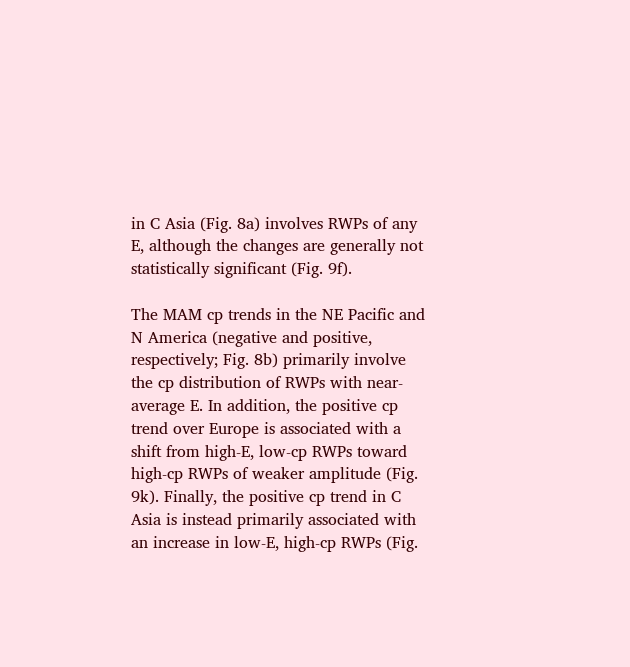in C Asia (Fig. 8a) involves RWPs of any E, although the changes are generally not statistically significant (Fig. 9f).

The MAM cp trends in the NE Pacific and N America (negative and positive, respectively; Fig. 8b) primarily involve the cp distribution of RWPs with near-average E. In addition, the positive cp trend over Europe is associated with a shift from high-E, low-cp RWPs toward high-cp RWPs of weaker amplitude (Fig. 9k). Finally, the positive cp trend in C Asia is instead primarily associated with an increase in low-E, high-cp RWPs (Fig.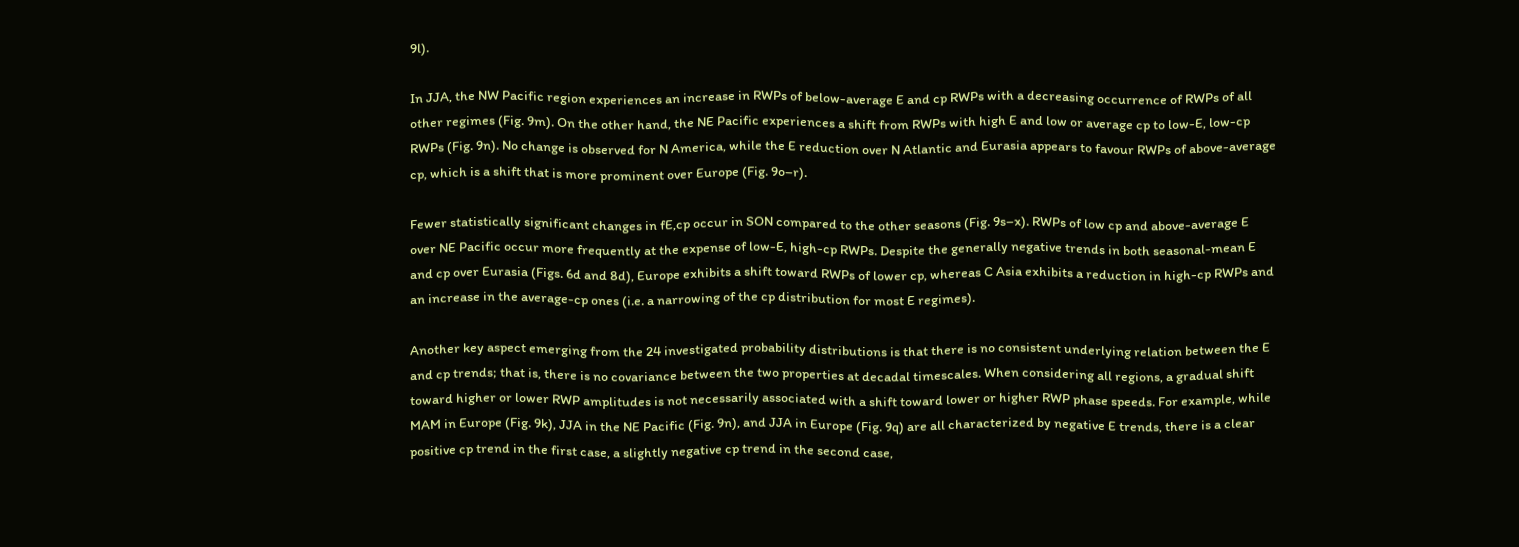9l).

In JJA, the NW Pacific region experiences an increase in RWPs of below-average E and cp RWPs with a decreasing occurrence of RWPs of all other regimes (Fig. 9m). On the other hand, the NE Pacific experiences a shift from RWPs with high E and low or average cp to low-E, low-cp RWPs (Fig. 9n). No change is observed for N America, while the E reduction over N Atlantic and Eurasia appears to favour RWPs of above-average cp, which is a shift that is more prominent over Europe (Fig. 9o–r).

Fewer statistically significant changes in fE,cp occur in SON compared to the other seasons (Fig. 9s–x). RWPs of low cp and above-average E over NE Pacific occur more frequently at the expense of low-E, high-cp RWPs. Despite the generally negative trends in both seasonal-mean E and cp over Eurasia (Figs. 6d and 8d), Europe exhibits a shift toward RWPs of lower cp, whereas C Asia exhibits a reduction in high-cp RWPs and an increase in the average-cp ones (i.e. a narrowing of the cp distribution for most E regimes).

Another key aspect emerging from the 24 investigated probability distributions is that there is no consistent underlying relation between the E and cp trends; that is, there is no covariance between the two properties at decadal timescales. When considering all regions, a gradual shift toward higher or lower RWP amplitudes is not necessarily associated with a shift toward lower or higher RWP phase speeds. For example, while MAM in Europe (Fig. 9k), JJA in the NE Pacific (Fig. 9n), and JJA in Europe (Fig. 9q) are all characterized by negative E trends, there is a clear positive cp trend in the first case, a slightly negative cp trend in the second case,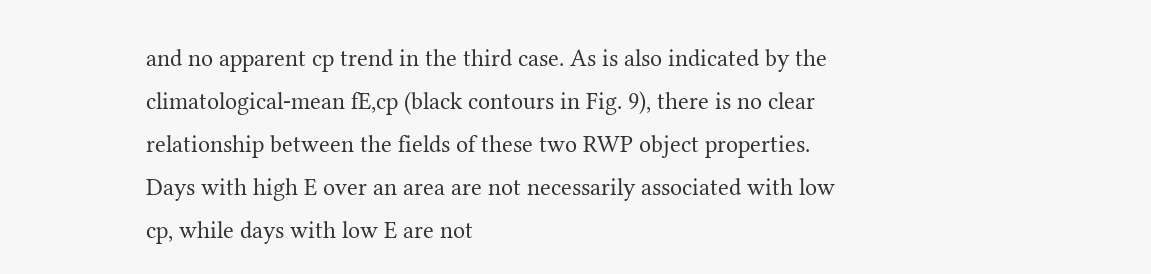and no apparent cp trend in the third case. As is also indicated by the climatological-mean fE,cp (black contours in Fig. 9), there is no clear relationship between the fields of these two RWP object properties. Days with high E over an area are not necessarily associated with low cp, while days with low E are not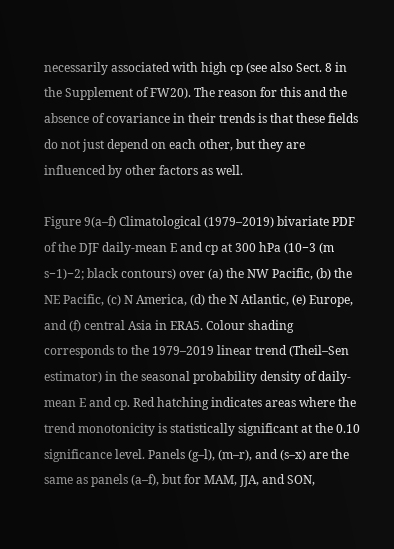necessarily associated with high cp (see also Sect. 8 in the Supplement of FW20). The reason for this and the absence of covariance in their trends is that these fields do not just depend on each other, but they are influenced by other factors as well.

Figure 9(a–f) Climatological (1979–2019) bivariate PDF of the DJF daily-mean E and cp at 300 hPa (10−3 (m s−1)−2; black contours) over (a) the NW Pacific, (b) the NE Pacific, (c) N America, (d) the N Atlantic, (e) Europe, and (f) central Asia in ERA5. Colour shading corresponds to the 1979–2019 linear trend (Theil–Sen estimator) in the seasonal probability density of daily-mean E and cp. Red hatching indicates areas where the trend monotonicity is statistically significant at the 0.10 significance level. Panels (g–l), (m–r), and (s–x) are the same as panels (a–f), but for MAM, JJA, and SON,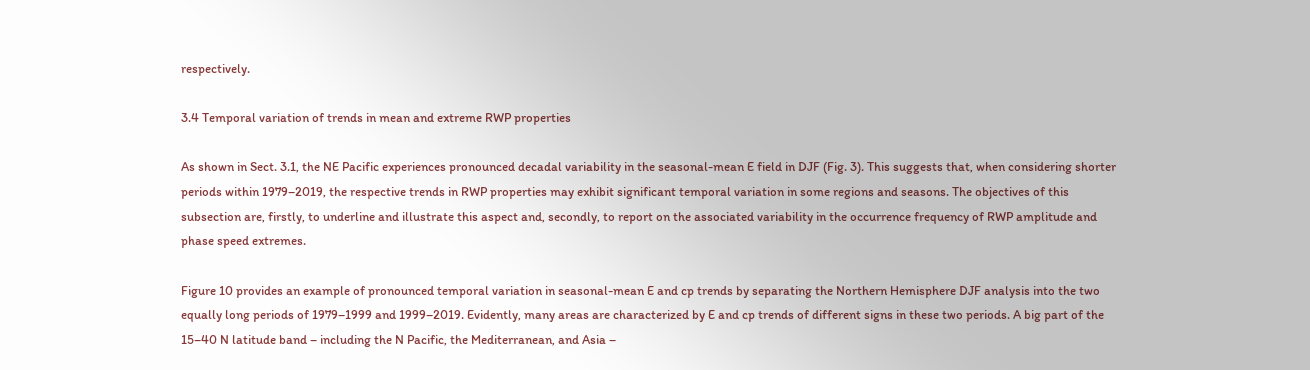respectively.

3.4 Temporal variation of trends in mean and extreme RWP properties

As shown in Sect. 3.1, the NE Pacific experiences pronounced decadal variability in the seasonal-mean E field in DJF (Fig. 3). This suggests that, when considering shorter periods within 1979–2019, the respective trends in RWP properties may exhibit significant temporal variation in some regions and seasons. The objectives of this subsection are, firstly, to underline and illustrate this aspect and, secondly, to report on the associated variability in the occurrence frequency of RWP amplitude and phase speed extremes.

Figure 10 provides an example of pronounced temporal variation in seasonal-mean E and cp trends by separating the Northern Hemisphere DJF analysis into the two equally long periods of 1979–1999 and 1999–2019. Evidently, many areas are characterized by E and cp trends of different signs in these two periods. A big part of the 15–40 N latitude band – including the N Pacific, the Mediterranean, and Asia –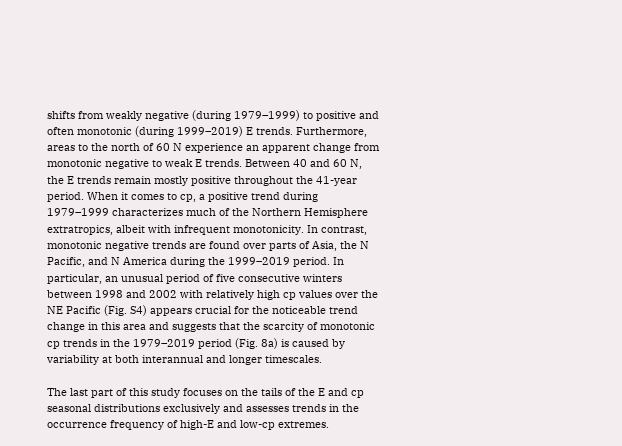shifts from weakly negative (during 1979–1999) to positive and often monotonic (during 1999–2019) E trends. Furthermore, areas to the north of 60 N experience an apparent change from monotonic negative to weak E trends. Between 40 and 60 N, the E trends remain mostly positive throughout the 41-year period. When it comes to cp, a positive trend during 1979–1999 characterizes much of the Northern Hemisphere extratropics, albeit with infrequent monotonicity. In contrast, monotonic negative trends are found over parts of Asia, the N Pacific, and N America during the 1999–2019 period. In particular, an unusual period of five consecutive winters between 1998 and 2002 with relatively high cp values over the NE Pacific (Fig. S4) appears crucial for the noticeable trend change in this area and suggests that the scarcity of monotonic cp trends in the 1979–2019 period (Fig. 8a) is caused by variability at both interannual and longer timescales.

The last part of this study focuses on the tails of the E and cp seasonal distributions exclusively and assesses trends in the occurrence frequency of high-E and low-cp extremes.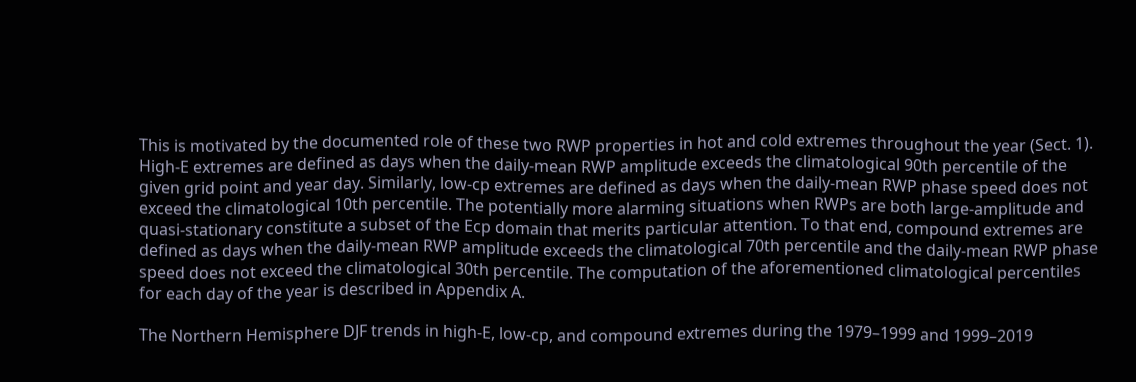This is motivated by the documented role of these two RWP properties in hot and cold extremes throughout the year (Sect. 1). High-E extremes are defined as days when the daily-mean RWP amplitude exceeds the climatological 90th percentile of the given grid point and year day. Similarly, low-cp extremes are defined as days when the daily-mean RWP phase speed does not exceed the climatological 10th percentile. The potentially more alarming situations when RWPs are both large-amplitude and quasi-stationary constitute a subset of the Ecp domain that merits particular attention. To that end, compound extremes are defined as days when the daily-mean RWP amplitude exceeds the climatological 70th percentile and the daily-mean RWP phase speed does not exceed the climatological 30th percentile. The computation of the aforementioned climatological percentiles for each day of the year is described in Appendix A.

The Northern Hemisphere DJF trends in high-E, low-cp, and compound extremes during the 1979–1999 and 1999–2019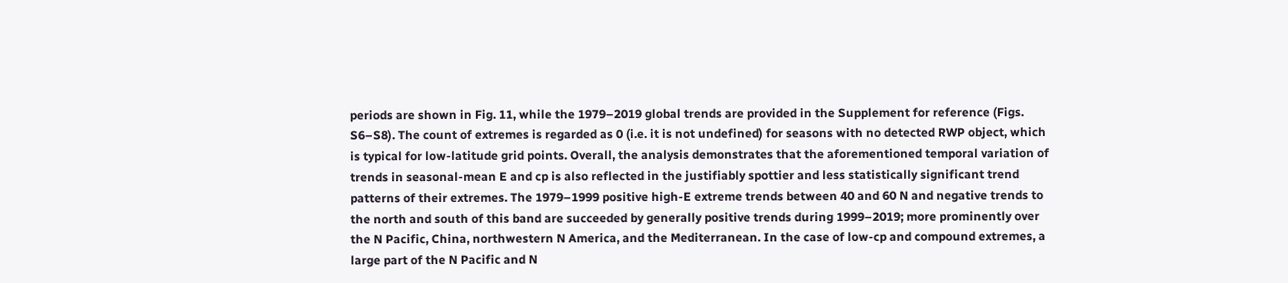periods are shown in Fig. 11, while the 1979–2019 global trends are provided in the Supplement for reference (Figs. S6–S8). The count of extremes is regarded as 0 (i.e. it is not undefined) for seasons with no detected RWP object, which is typical for low-latitude grid points. Overall, the analysis demonstrates that the aforementioned temporal variation of trends in seasonal-mean E and cp is also reflected in the justifiably spottier and less statistically significant trend patterns of their extremes. The 1979–1999 positive high-E extreme trends between 40 and 60 N and negative trends to the north and south of this band are succeeded by generally positive trends during 1999–2019; more prominently over the N Pacific, China, northwestern N America, and the Mediterranean. In the case of low-cp and compound extremes, a large part of the N Pacific and N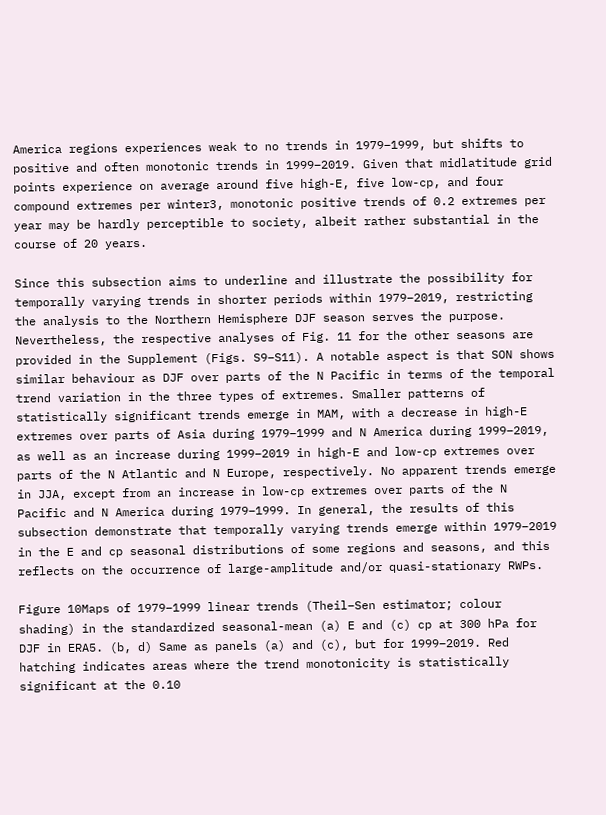America regions experiences weak to no trends in 1979–1999, but shifts to positive and often monotonic trends in 1999–2019. Given that midlatitude grid points experience on average around five high-E, five low-cp, and four compound extremes per winter3, monotonic positive trends of 0.2 extremes per year may be hardly perceptible to society, albeit rather substantial in the course of 20 years.

Since this subsection aims to underline and illustrate the possibility for temporally varying trends in shorter periods within 1979–2019, restricting the analysis to the Northern Hemisphere DJF season serves the purpose. Nevertheless, the respective analyses of Fig. 11 for the other seasons are provided in the Supplement (Figs. S9–S11). A notable aspect is that SON shows similar behaviour as DJF over parts of the N Pacific in terms of the temporal trend variation in the three types of extremes. Smaller patterns of statistically significant trends emerge in MAM, with a decrease in high-E extremes over parts of Asia during 1979–1999 and N America during 1999–2019, as well as an increase during 1999–2019 in high-E and low-cp extremes over parts of the N Atlantic and N Europe, respectively. No apparent trends emerge in JJA, except from an increase in low-cp extremes over parts of the N Pacific and N America during 1979–1999. In general, the results of this subsection demonstrate that temporally varying trends emerge within 1979–2019 in the E and cp seasonal distributions of some regions and seasons, and this reflects on the occurrence of large-amplitude and/or quasi-stationary RWPs.

Figure 10Maps of 1979–1999 linear trends (Theil–Sen estimator; colour shading) in the standardized seasonal-mean (a) E and (c) cp at 300 hPa for DJF in ERA5. (b, d) Same as panels (a) and (c), but for 1999–2019. Red hatching indicates areas where the trend monotonicity is statistically significant at the 0.10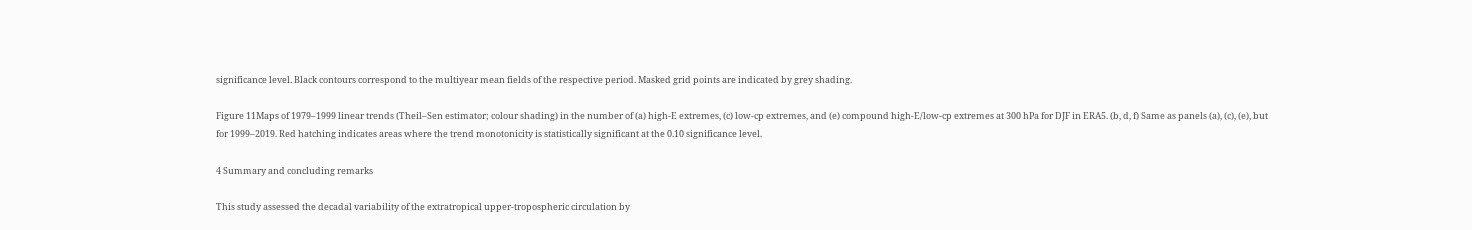significance level. Black contours correspond to the multiyear mean fields of the respective period. Masked grid points are indicated by grey shading.

Figure 11Maps of 1979–1999 linear trends (Theil–Sen estimator; colour shading) in the number of (a) high-E extremes, (c) low-cp extremes, and (e) compound high-E/low-cp extremes at 300 hPa for DJF in ERA5. (b, d, f) Same as panels (a), (c), (e), but for 1999–2019. Red hatching indicates areas where the trend monotonicity is statistically significant at the 0.10 significance level.

4 Summary and concluding remarks

This study assessed the decadal variability of the extratropical upper-tropospheric circulation by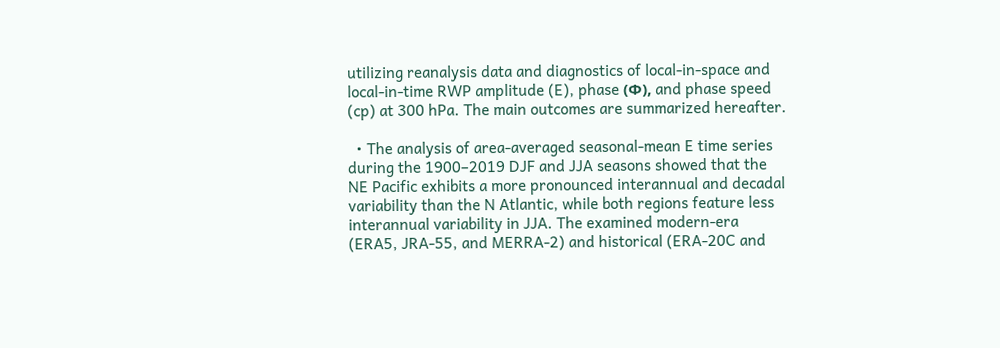utilizing reanalysis data and diagnostics of local-in-space and local-in-time RWP amplitude (E), phase (Φ), and phase speed (cp) at 300 hPa. The main outcomes are summarized hereafter.

  • The analysis of area-averaged seasonal-mean E time series during the 1900–2019 DJF and JJA seasons showed that the NE Pacific exhibits a more pronounced interannual and decadal variability than the N Atlantic, while both regions feature less interannual variability in JJA. The examined modern-era (ERA5, JRA-55, and MERRA-2) and historical (ERA-20C and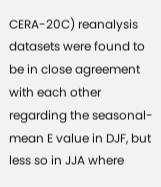CERA-20C) reanalysis datasets were found to be in close agreement with each other regarding the seasonal-mean E value in DJF, but less so in JJA where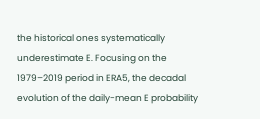the historical ones systematically underestimate E. Focusing on the 1979–2019 period in ERA5, the decadal evolution of the daily-mean E probability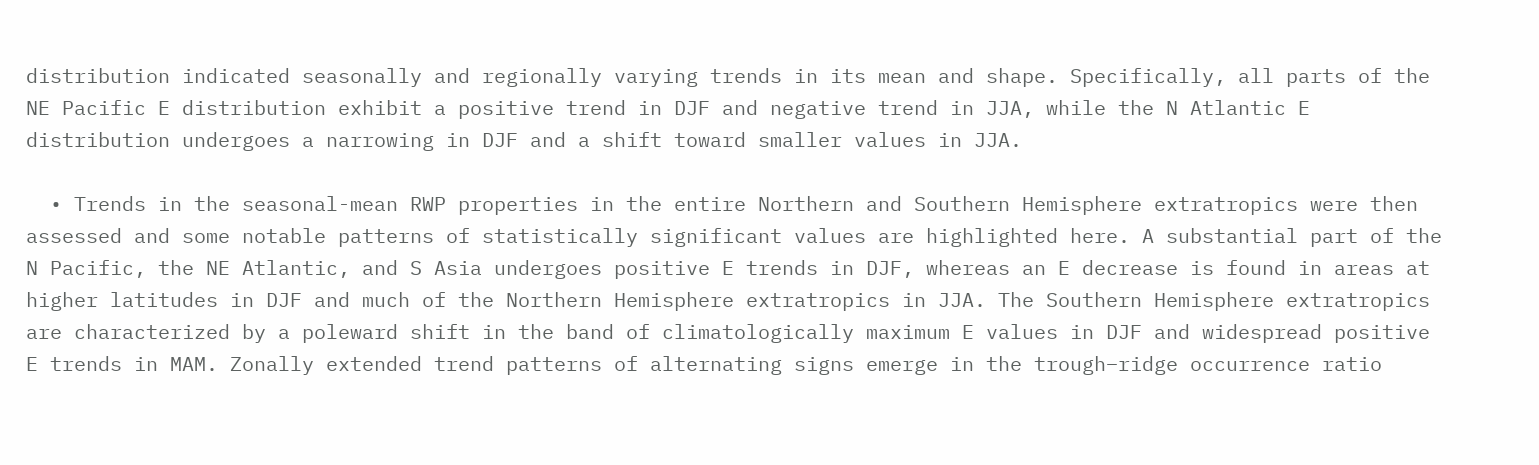distribution indicated seasonally and regionally varying trends in its mean and shape. Specifically, all parts of the NE Pacific E distribution exhibit a positive trend in DJF and negative trend in JJA, while the N Atlantic E distribution undergoes a narrowing in DJF and a shift toward smaller values in JJA.

  • Trends in the seasonal-mean RWP properties in the entire Northern and Southern Hemisphere extratropics were then assessed and some notable patterns of statistically significant values are highlighted here. A substantial part of the N Pacific, the NE Atlantic, and S Asia undergoes positive E trends in DJF, whereas an E decrease is found in areas at higher latitudes in DJF and much of the Northern Hemisphere extratropics in JJA. The Southern Hemisphere extratropics are characterized by a poleward shift in the band of climatologically maximum E values in DJF and widespread positive E trends in MAM. Zonally extended trend patterns of alternating signs emerge in the trough–ridge occurrence ratio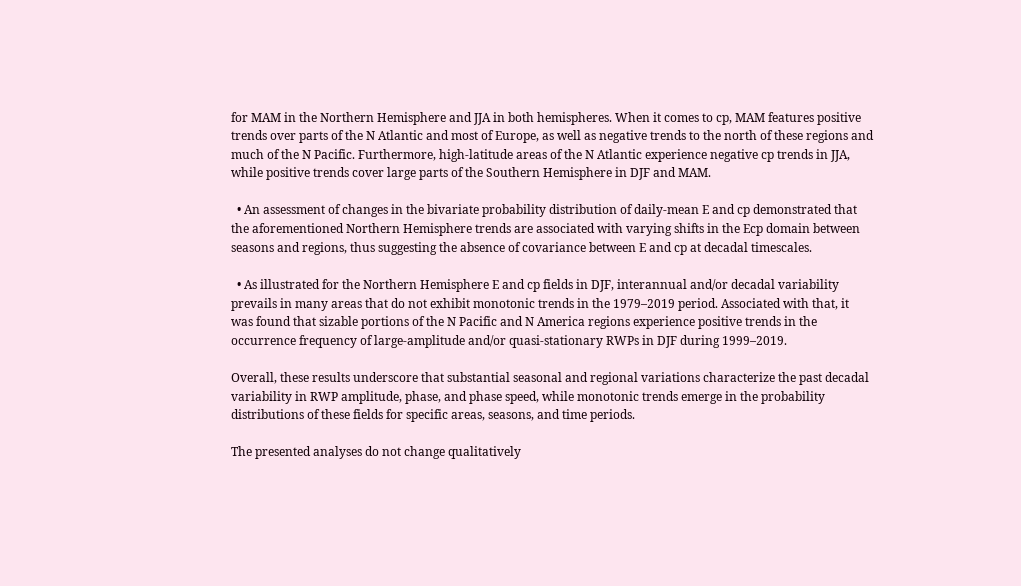for MAM in the Northern Hemisphere and JJA in both hemispheres. When it comes to cp, MAM features positive trends over parts of the N Atlantic and most of Europe, as well as negative trends to the north of these regions and much of the N Pacific. Furthermore, high-latitude areas of the N Atlantic experience negative cp trends in JJA, while positive trends cover large parts of the Southern Hemisphere in DJF and MAM.

  • An assessment of changes in the bivariate probability distribution of daily-mean E and cp demonstrated that the aforementioned Northern Hemisphere trends are associated with varying shifts in the Ecp domain between seasons and regions, thus suggesting the absence of covariance between E and cp at decadal timescales.

  • As illustrated for the Northern Hemisphere E and cp fields in DJF, interannual and/or decadal variability prevails in many areas that do not exhibit monotonic trends in the 1979–2019 period. Associated with that, it was found that sizable portions of the N Pacific and N America regions experience positive trends in the occurrence frequency of large-amplitude and/or quasi-stationary RWPs in DJF during 1999–2019.

Overall, these results underscore that substantial seasonal and regional variations characterize the past decadal variability in RWP amplitude, phase, and phase speed, while monotonic trends emerge in the probability distributions of these fields for specific areas, seasons, and time periods.

The presented analyses do not change qualitatively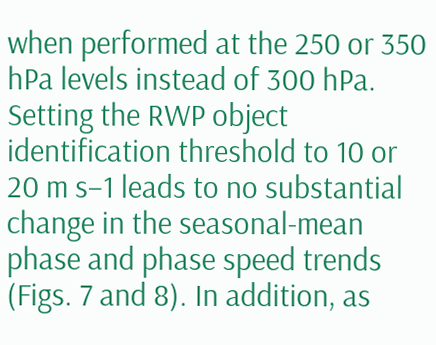when performed at the 250 or 350 hPa levels instead of 300 hPa. Setting the RWP object identification threshold to 10 or 20 m s−1 leads to no substantial change in the seasonal-mean phase and phase speed trends (Figs. 7 and 8). In addition, as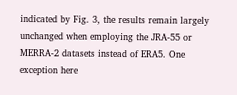indicated by Fig. 3, the results remain largely unchanged when employing the JRA-55 or MERRA-2 datasets instead of ERA5. One exception here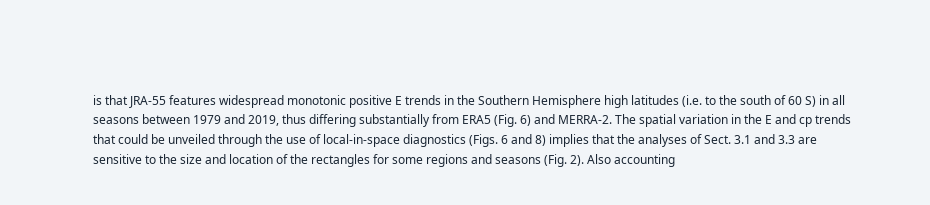is that JRA-55 features widespread monotonic positive E trends in the Southern Hemisphere high latitudes (i.e. to the south of 60 S) in all seasons between 1979 and 2019, thus differing substantially from ERA5 (Fig. 6) and MERRA-2. The spatial variation in the E and cp trends that could be unveiled through the use of local-in-space diagnostics (Figs. 6 and 8) implies that the analyses of Sect. 3.1 and 3.3 are sensitive to the size and location of the rectangles for some regions and seasons (Fig. 2). Also accounting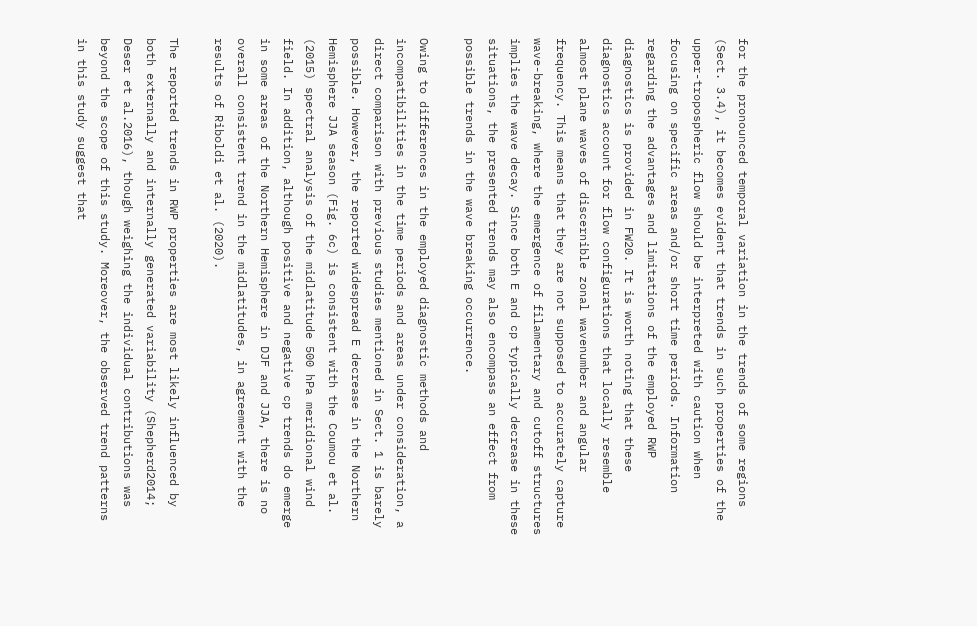for the pronounced temporal variation in the trends of some regions (Sect. 3.4), it becomes evident that trends in such properties of the upper-tropospheric flow should be interpreted with caution when focusing on specific areas and/or short time periods. Information regarding the advantages and limitations of the employed RWP diagnostics is provided in FW20. It is worth noting that these diagnostics account for flow configurations that locally resemble almost plane waves of discernible zonal wavenumber and angular frequency. This means that they are not supposed to accurately capture wave-breaking, where the emergence of filamentary and cutoff structures implies the wave decay. Since both E and cp typically decrease in these situations, the presented trends may also encompass an effect from possible trends in the wave breaking occurrence.

Owing to differences in the employed diagnostic methods and incompatibilities in the time periods and areas under consideration, a direct comparison with previous studies mentioned in Sect. 1 is barely possible. However, the reported widespread E decrease in the Northern Hemisphere JJA season (Fig. 6c) is consistent with the Coumou et al. (2015) spectral analysis of the midlatitude 500 hPa meridional wind field. In addition, although positive and negative cp trends do emerge in some areas of the Northern Hemisphere in DJF and JJA, there is no overall consistent trend in the midlatitudes, in agreement with the results of Riboldi et al. (2020).

The reported trends in RWP properties are most likely influenced by both externally and internally generated variability (Shepherd2014; Deser et al.2016), though weighing the individual contributions was beyond the scope of this study. Moreover, the observed trend patterns in this study suggest that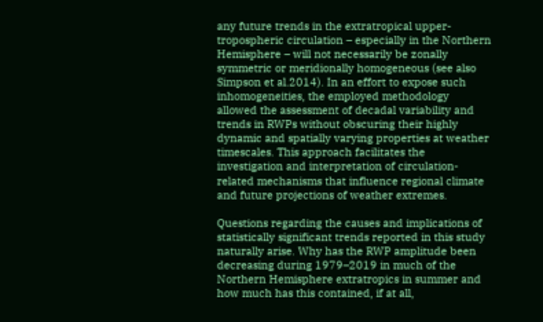any future trends in the extratropical upper-tropospheric circulation – especially in the Northern Hemisphere – will not necessarily be zonally symmetric or meridionally homogeneous (see also Simpson et al.2014). In an effort to expose such inhomogeneities, the employed methodology allowed the assessment of decadal variability and trends in RWPs without obscuring their highly dynamic and spatially varying properties at weather timescales. This approach facilitates the investigation and interpretation of circulation-related mechanisms that influence regional climate and future projections of weather extremes.

Questions regarding the causes and implications of statistically significant trends reported in this study naturally arise. Why has the RWP amplitude been decreasing during 1979–2019 in much of the Northern Hemisphere extratropics in summer and how much has this contained, if at all,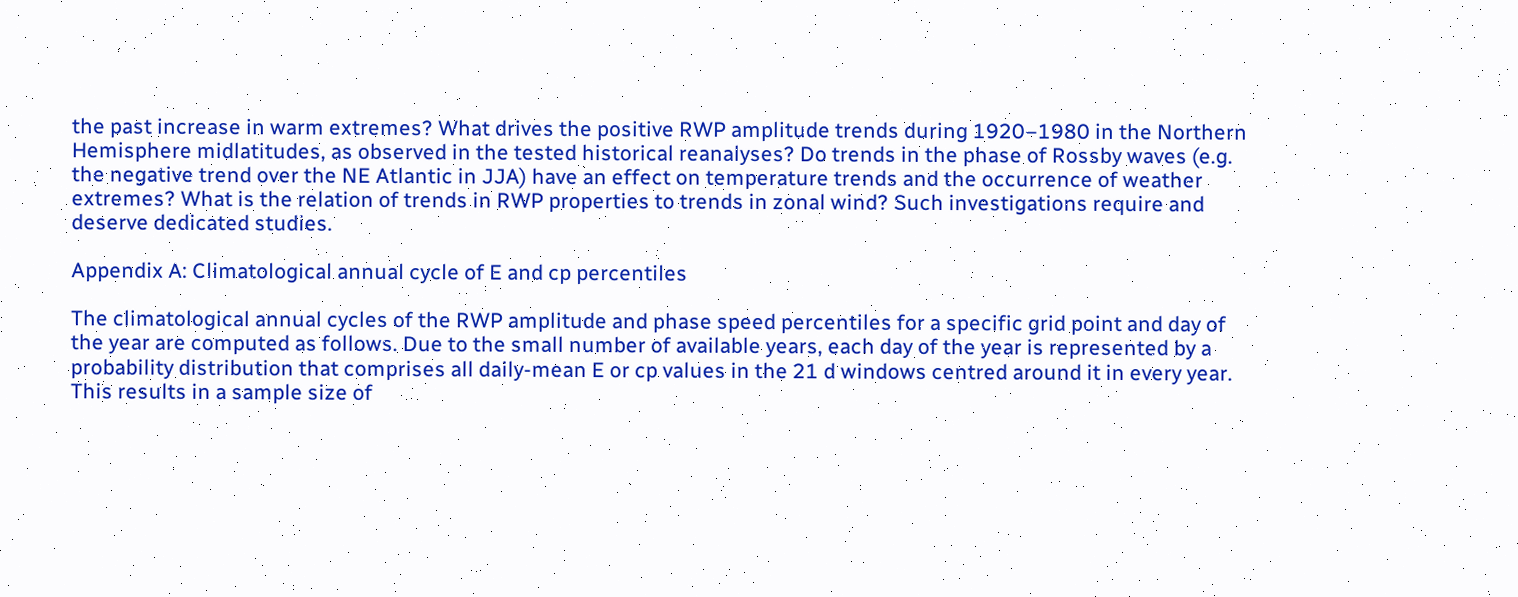the past increase in warm extremes? What drives the positive RWP amplitude trends during 1920–1980 in the Northern Hemisphere midlatitudes, as observed in the tested historical reanalyses? Do trends in the phase of Rossby waves (e.g. the negative trend over the NE Atlantic in JJA) have an effect on temperature trends and the occurrence of weather extremes? What is the relation of trends in RWP properties to trends in zonal wind? Such investigations require and deserve dedicated studies.

Appendix A: Climatological annual cycle of E and cp percentiles

The climatological annual cycles of the RWP amplitude and phase speed percentiles for a specific grid point and day of the year are computed as follows. Due to the small number of available years, each day of the year is represented by a probability distribution that comprises all daily-mean E or cp values in the 21 d windows centred around it in every year. This results in a sample size of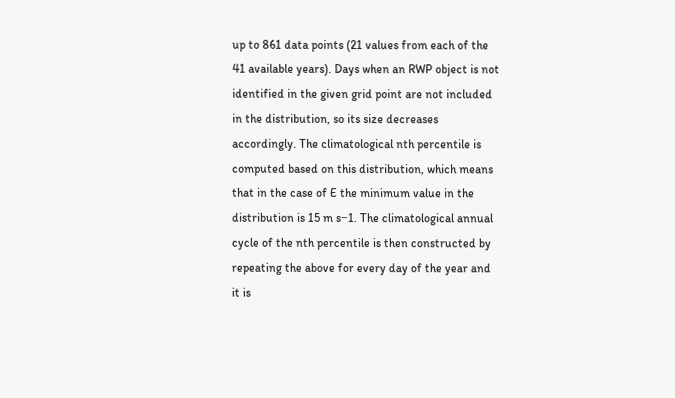up to 861 data points (21 values from each of the 41 available years). Days when an RWP object is not identified in the given grid point are not included in the distribution, so its size decreases accordingly. The climatological nth percentile is computed based on this distribution, which means that in the case of E the minimum value in the distribution is 15 m s−1. The climatological annual cycle of the nth percentile is then constructed by repeating the above for every day of the year and it is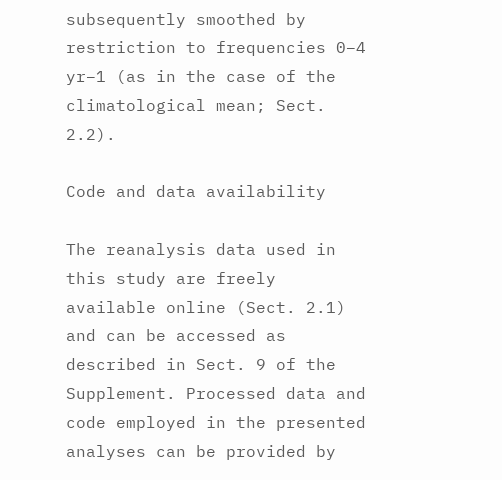subsequently smoothed by restriction to frequencies 0–4 yr−1 (as in the case of the climatological mean; Sect. 2.2).

Code and data availability

The reanalysis data used in this study are freely available online (Sect. 2.1) and can be accessed as described in Sect. 9 of the Supplement. Processed data and code employed in the presented analyses can be provided by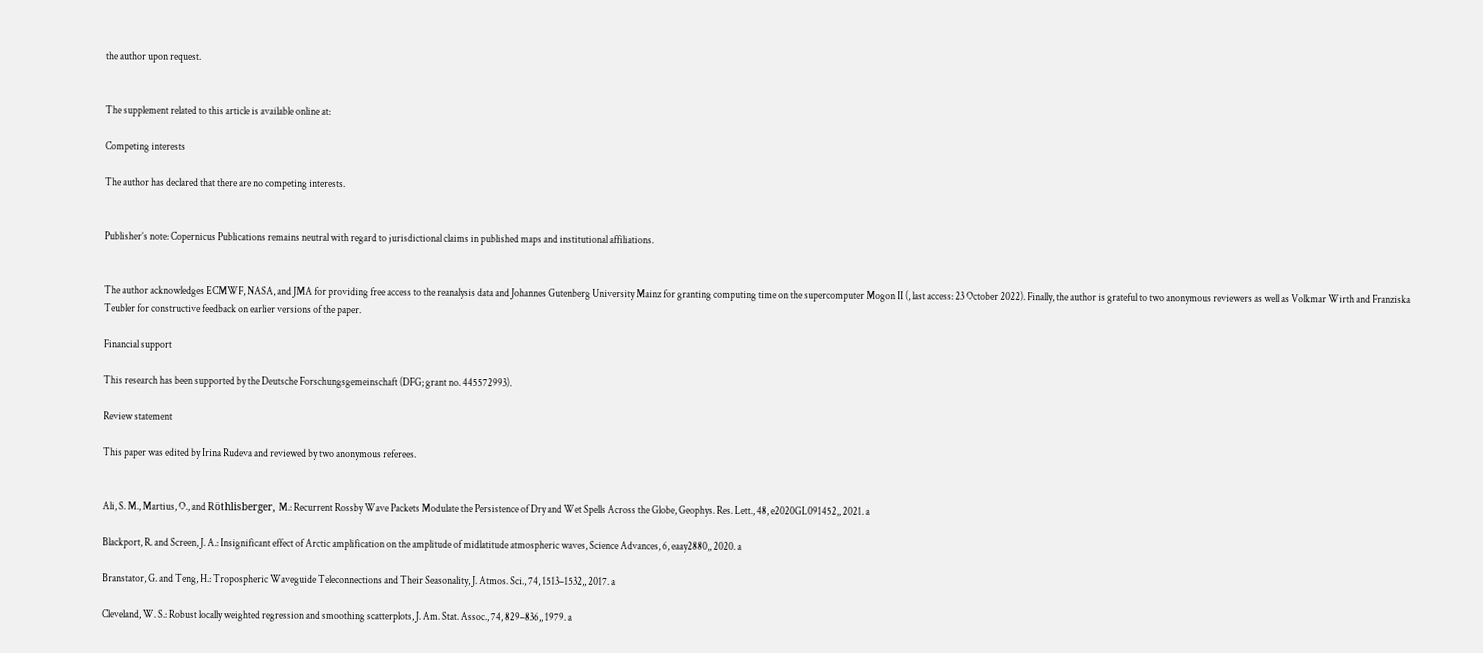the author upon request.


The supplement related to this article is available online at:

Competing interests

The author has declared that there are no competing interests.


Publisher’s note: Copernicus Publications remains neutral with regard to jurisdictional claims in published maps and institutional affiliations.


The author acknowledges ECMWF, NASA, and JMA for providing free access to the reanalysis data and Johannes Gutenberg University Mainz for granting computing time on the supercomputer Mogon II (, last access: 23 October 2022). Finally, the author is grateful to two anonymous reviewers as well as Volkmar Wirth and Franziska Teubler for constructive feedback on earlier versions of the paper.

Financial support

This research has been supported by the Deutsche Forschungsgemeinschaft (DFG; grant no. 445572993).

Review statement

This paper was edited by Irina Rudeva and reviewed by two anonymous referees.


Ali, S. M., Martius, O., and Röthlisberger, M.: Recurrent Rossby Wave Packets Modulate the Persistence of Dry and Wet Spells Across the Globe, Geophys. Res. Lett., 48, e2020GL091452,, 2021. a

Blackport, R. and Screen, J. A.: Insignificant effect of Arctic amplification on the amplitude of midlatitude atmospheric waves, Science Advances, 6, eaay2880,, 2020. a

Branstator, G. and Teng, H.: Tropospheric Waveguide Teleconnections and Their Seasonality, J. Atmos. Sci., 74, 1513–1532,, 2017. a

Cleveland, W. S.: Robust locally weighted regression and smoothing scatterplots, J. Am. Stat. Assoc., 74, 829–836,, 1979. a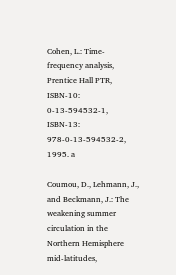Cohen, L.: Time-frequency analysis, Prentice Hall PTR, ISBN-10: 0-13-594532-1, ISBN-13: 978-0-13-594532-2, 1995. a

Coumou, D., Lehmann, J., and Beckmann, J.: The weakening summer circulation in the Northern Hemisphere mid-latitudes,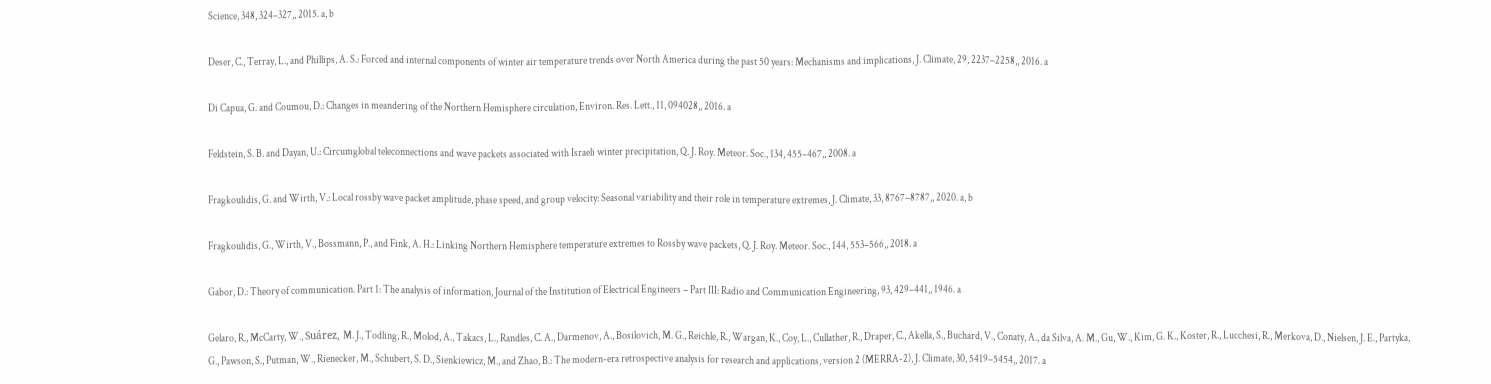Science, 348, 324–327,, 2015. a, b

Deser, C., Terray, L., and Phillips, A. S.: Forced and internal components of winter air temperature trends over North America during the past 50 years: Mechanisms and implications, J. Climate, 29, 2237–2258,, 2016. a

Di Capua, G. and Coumou, D.: Changes in meandering of the Northern Hemisphere circulation, Environ. Res. Lett., 11, 094028,, 2016. a

Feldstein, S. B. and Dayan, U.: Circumglobal teleconnections and wave packets associated with Israeli winter precipitation, Q. J. Roy. Meteor. Soc., 134, 455–467,, 2008. a

Fragkoulidis, G. and Wirth, V.: Local rossby wave packet amplitude, phase speed, and group velocity: Seasonal variability and their role in temperature extremes, J. Climate, 33, 8767–8787,, 2020. a, b

Fragkoulidis, G., Wirth, V., Bossmann, P., and Fink, A. H.: Linking Northern Hemisphere temperature extremes to Rossby wave packets, Q. J. Roy. Meteor. Soc., 144, 553–566,, 2018. a

Gabor, D.: Theory of communication. Part 1: The analysis of information, Journal of the Institution of Electrical Engineers – Part III: Radio and Communication Engineering, 93, 429–441,, 1946. a

Gelaro, R., McCarty, W., Suárez, M. J., Todling, R., Molod, A., Takacs, L., Randles, C. A., Darmenov, A., Bosilovich, M. G., Reichle, R., Wargan, K., Coy, L., Cullather, R., Draper, C., Akella, S., Buchard, V., Conaty, A., da Silva, A. M., Gu, W., Kim, G. K., Koster, R., Lucchesi, R., Merkova, D., Nielsen, J. E., Partyka, G., Pawson, S., Putman, W., Rienecker, M., Schubert, S. D., Sienkiewicz, M., and Zhao, B.: The modern-era retrospective analysis for research and applications, version 2 (MERRA-2), J. Climate, 30, 5419–5454,, 2017. a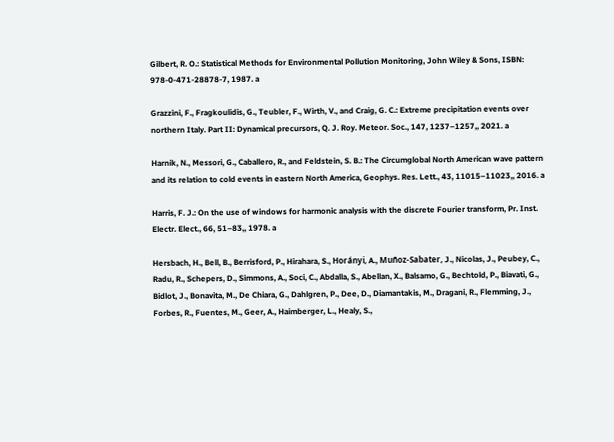Gilbert, R. O.: Statistical Methods for Environmental Pollution Monitoring, John Wiley & Sons, ISBN: 978-0-471-28878-7, 1987. a

Grazzini, F., Fragkoulidis, G., Teubler, F., Wirth, V., and Craig, G. C.: Extreme precipitation events over northern Italy. Part II: Dynamical precursors, Q. J. Roy. Meteor. Soc., 147, 1237–1257,, 2021. a

Harnik, N., Messori, G., Caballero, R., and Feldstein, S. B.: The Circumglobal North American wave pattern and its relation to cold events in eastern North America, Geophys. Res. Lett., 43, 11015–11023,, 2016. a

Harris, F. J.: On the use of windows for harmonic analysis with the discrete Fourier transform, Pr. Inst. Electr. Elect., 66, 51–83,, 1978. a

Hersbach, H., Bell, B., Berrisford, P., Hirahara, S., Horányi, A., Muñoz-Sabater, J., Nicolas, J., Peubey, C., Radu, R., Schepers, D., Simmons, A., Soci, C., Abdalla, S., Abellan, X., Balsamo, G., Bechtold, P., Biavati, G., Bidlot, J., Bonavita, M., De Chiara, G., Dahlgren, P., Dee, D., Diamantakis, M., Dragani, R., Flemming, J., Forbes, R., Fuentes, M., Geer, A., Haimberger, L., Healy, S.,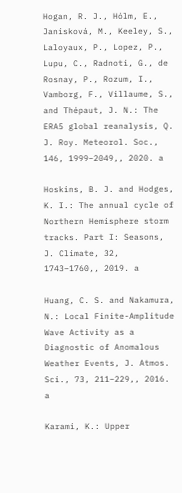Hogan, R. J., Hólm, E., Janisková, M., Keeley, S., Laloyaux, P., Lopez, P., Lupu, C., Radnoti, G., de Rosnay, P., Rozum, I., Vamborg, F., Villaume, S., and Thépaut, J. N.: The ERA5 global reanalysis, Q. J. Roy. Meteorol. Soc., 146, 1999–2049,, 2020. a

Hoskins, B. J. and Hodges, K. I.: The annual cycle of Northern Hemisphere storm tracks. Part I: Seasons, J. Climate, 32, 1743–1760,, 2019. a

Huang, C. S. and Nakamura, N.: Local Finite-Amplitude Wave Activity as a Diagnostic of Anomalous Weather Events, J. Atmos. Sci., 73, 211–229,, 2016. a

Karami, K.: Upper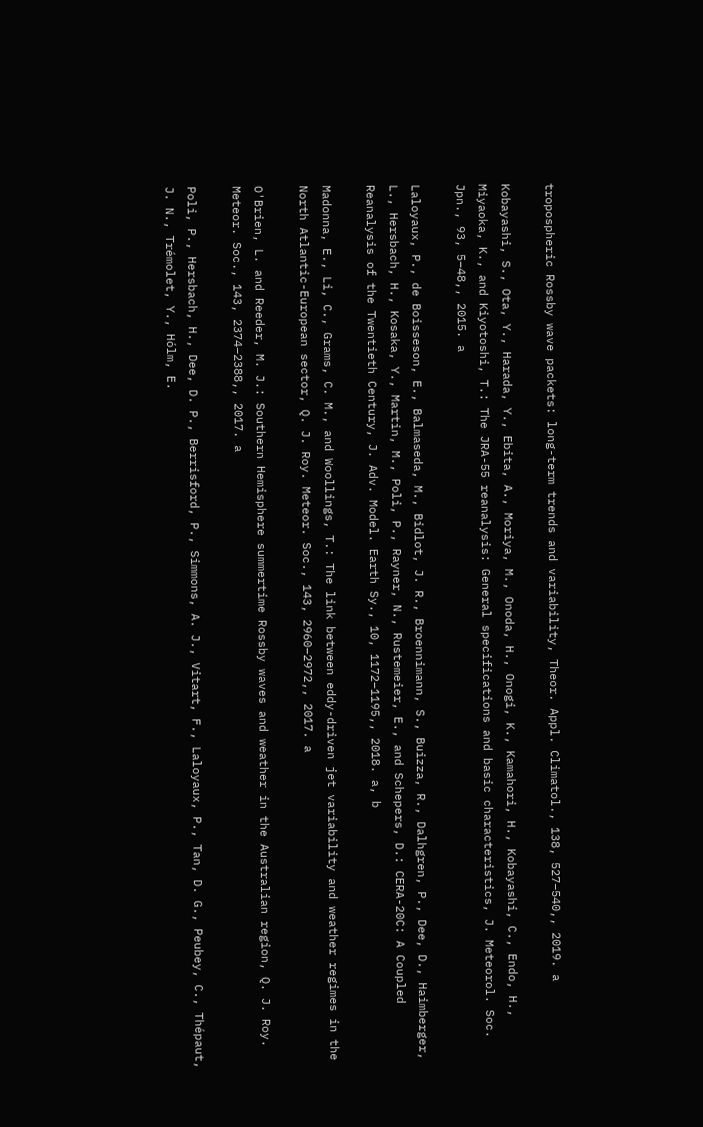tropospheric Rossby wave packets: long-term trends and variability, Theor. Appl. Climatol., 138, 527–540,, 2019. a

Kobayashi, S., Ota, Y., Harada, Y., Ebita, A., Moriya, M., Onoda, H., Onogi, K., Kamahori, H., Kobayashi, C., Endo, H., Miyaoka, K., and Kiyotoshi, T.: The JRA-55 reanalysis: General specifications and basic characteristics, J. Meteorol. Soc. Jpn., 93, 5–48,, 2015. a

Laloyaux, P., de Boisseson, E., Balmaseda, M., Bidlot, J. R., Broennimann, S., Buizza, R., Dalhgren, P., Dee, D., Haimberger, L., Hersbach, H., Kosaka, Y., Martin, M., Poli, P., Rayner, N., Rustemeier, E., and Schepers, D.: CERA-20C: A Coupled Reanalysis of the Twentieth Century, J. Adv. Model. Earth Sy., 10, 1172–1195,, 2018. a, b

Madonna, E., Li, C., Grams, C. M., and Woollings, T.: The link between eddy-driven jet variability and weather regimes in the North Atlantic-European sector, Q. J. Roy. Meteor. Soc., 143, 2960–2972,, 2017. a

O'Brien, L. and Reeder, M. J.: Southern Hemisphere summertime Rossby waves and weather in the Australian region, Q. J. Roy. Meteor. Soc., 143, 2374–2388,, 2017. a

Poli, P., Hersbach, H., Dee, D. P., Berrisford, P., Simmons, A. J., Vitart, F., Laloyaux, P., Tan, D. G., Peubey, C., Thépaut, J. N., Trémolet, Y., Hólm, E.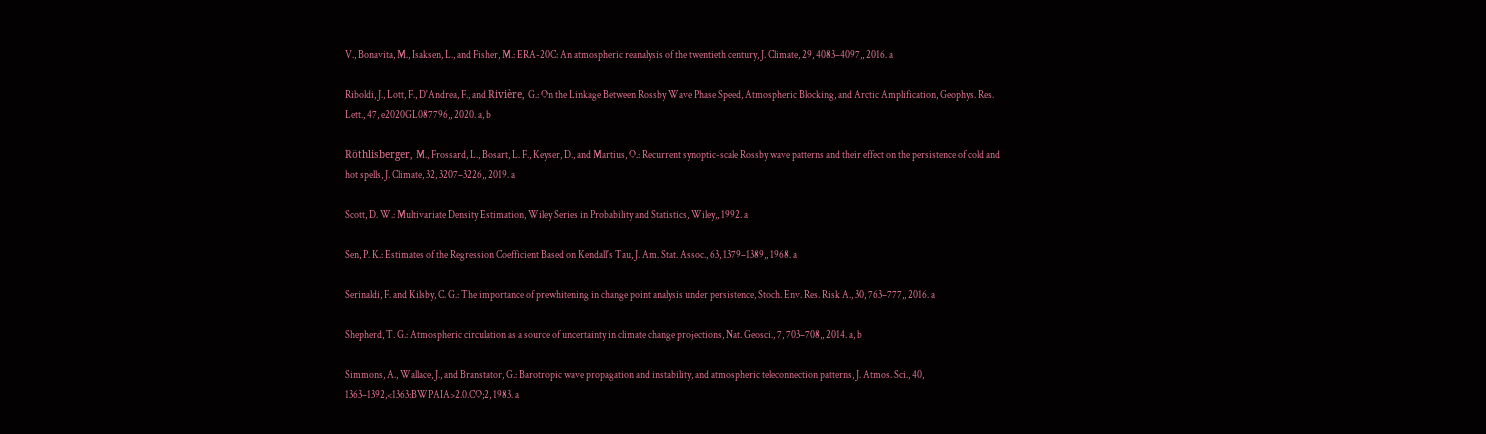V., Bonavita, M., Isaksen, L., and Fisher, M.: ERA-20C: An atmospheric reanalysis of the twentieth century, J. Climate, 29, 4083–4097,, 2016. a

Riboldi, J., Lott, F., D'Andrea, F., and Rivière, G.: On the Linkage Between Rossby Wave Phase Speed, Atmospheric Blocking, and Arctic Amplification, Geophys. Res. Lett., 47, e2020GL087796,, 2020. a, b

Röthlisberger, M., Frossard, L., Bosart, L. F., Keyser, D., and Martius, O.: Recurrent synoptic-scale Rossby wave patterns and their effect on the persistence of cold and hot spells, J. Climate, 32, 3207–3226,, 2019. a

Scott, D. W.: Multivariate Density Estimation, Wiley Series in Probability and Statistics, Wiley,, 1992. a

Sen, P. K.: Estimates of the Regression Coefficient Based on Kendall's Tau, J. Am. Stat. Assoc., 63, 1379–1389,, 1968. a

Serinaldi, F. and Kilsby, C. G.: The importance of prewhitening in change point analysis under persistence, Stoch. Env. Res. Risk A., 30, 763–777,, 2016. a

Shepherd, T. G.: Atmospheric circulation as a source of uncertainty in climate change projections, Nat. Geosci., 7, 703–708,, 2014. a, b

Simmons, A., Wallace, J., and Branstator, G.: Barotropic wave propagation and instability, and atmospheric teleconnection patterns, J. Atmos. Sci., 40, 1363–1392,<1363:BWPAIA>2.0.CO;2, 1983. a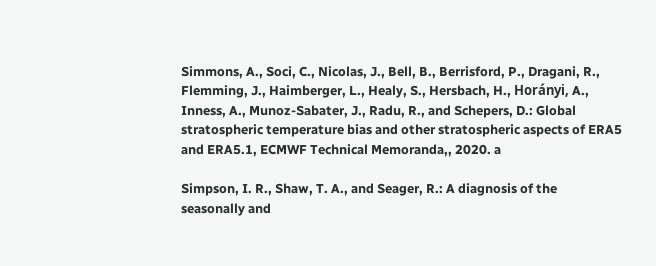Simmons, A., Soci, C., Nicolas, J., Bell, B., Berrisford, P., Dragani, R., Flemming, J., Haimberger, L., Healy, S., Hersbach, H., Horányi, A., Inness, A., Munoz-Sabater, J., Radu, R., and Schepers, D.: Global stratospheric temperature bias and other stratospheric aspects of ERA5 and ERA5.1, ECMWF Technical Memoranda,, 2020. a

Simpson, I. R., Shaw, T. A., and Seager, R.: A diagnosis of the seasonally and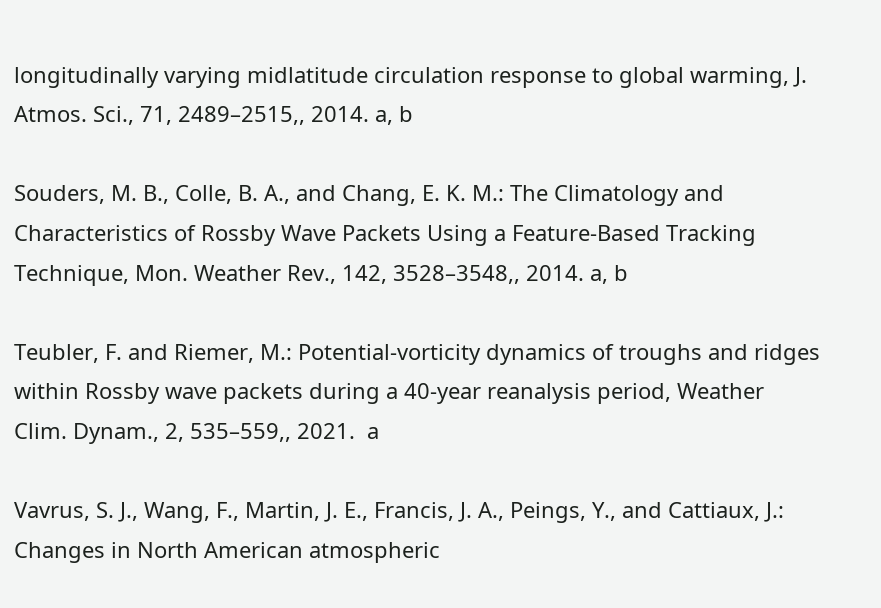longitudinally varying midlatitude circulation response to global warming, J. Atmos. Sci., 71, 2489–2515,, 2014. a, b

Souders, M. B., Colle, B. A., and Chang, E. K. M.: The Climatology and Characteristics of Rossby Wave Packets Using a Feature-Based Tracking Technique, Mon. Weather Rev., 142, 3528–3548,, 2014. a, b

Teubler, F. and Riemer, M.: Potential-vorticity dynamics of troughs and ridges within Rossby wave packets during a 40-year reanalysis period, Weather Clim. Dynam., 2, 535–559,, 2021.  a

Vavrus, S. J., Wang, F., Martin, J. E., Francis, J. A., Peings, Y., and Cattiaux, J.: Changes in North American atmospheric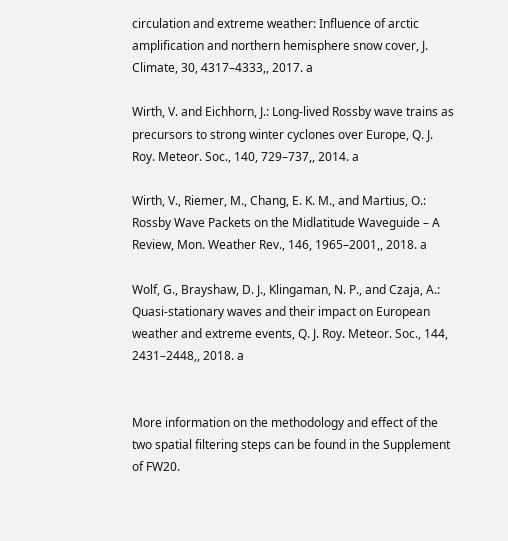circulation and extreme weather: Influence of arctic amplification and northern hemisphere snow cover, J. Climate, 30, 4317–4333,, 2017. a

Wirth, V. and Eichhorn, J.: Long-lived Rossby wave trains as precursors to strong winter cyclones over Europe, Q. J. Roy. Meteor. Soc., 140, 729–737,, 2014. a

Wirth, V., Riemer, M., Chang, E. K. M., and Martius, O.: Rossby Wave Packets on the Midlatitude Waveguide – A Review, Mon. Weather Rev., 146, 1965–2001,, 2018. a

Wolf, G., Brayshaw, D. J., Klingaman, N. P., and Czaja, A.: Quasi-stationary waves and their impact on European weather and extreme events, Q. J. Roy. Meteor. Soc., 144, 2431–2448,, 2018. a


More information on the methodology and effect of the two spatial filtering steps can be found in the Supplement of FW20.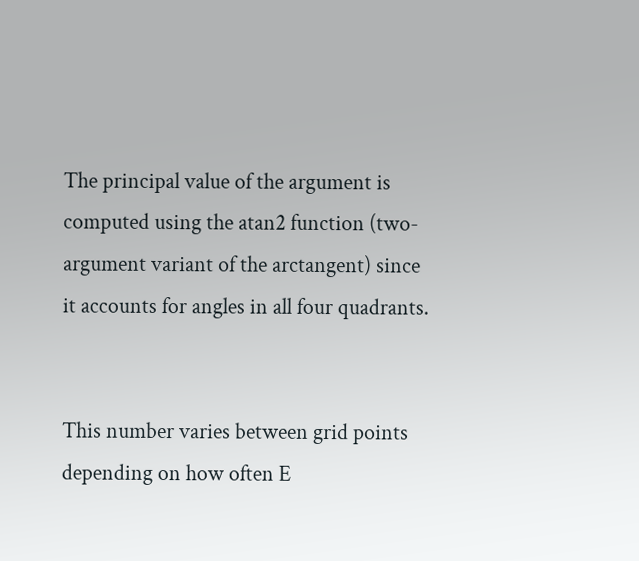The principal value of the argument is computed using the atan2 function (two-argument variant of the arctangent) since it accounts for angles in all four quadrants.


This number varies between grid points depending on how often E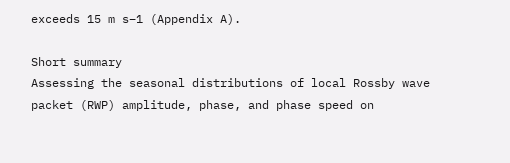exceeds 15 m s−1 (Appendix A).

Short summary
Assessing the seasonal distributions of local Rossby wave packet (RWP) amplitude, phase, and phase speed on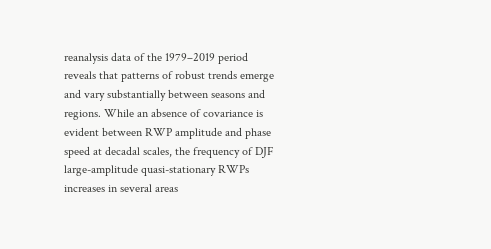reanalysis data of the 1979–2019 period reveals that patterns of robust trends emerge and vary substantially between seasons and regions. While an absence of covariance is evident between RWP amplitude and phase speed at decadal scales, the frequency of DJF large-amplitude quasi-stationary RWPs increases in several areas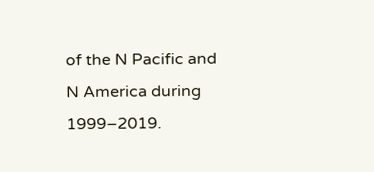of the N Pacific and N America during 1999–2019.